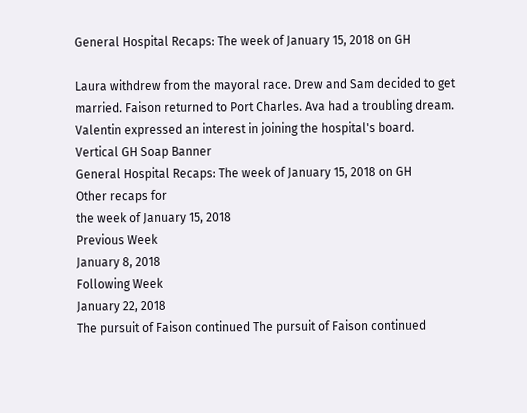General Hospital Recaps: The week of January 15, 2018 on GH

Laura withdrew from the mayoral race. Drew and Sam decided to get married. Faison returned to Port Charles. Ava had a troubling dream. Valentin expressed an interest in joining the hospital's board.
Vertical GH Soap Banner
General Hospital Recaps: The week of January 15, 2018 on GH
Other recaps for
the week of January 15, 2018
Previous Week
January 8, 2018
Following Week
January 22, 2018
The pursuit of Faison continued The pursuit of Faison continued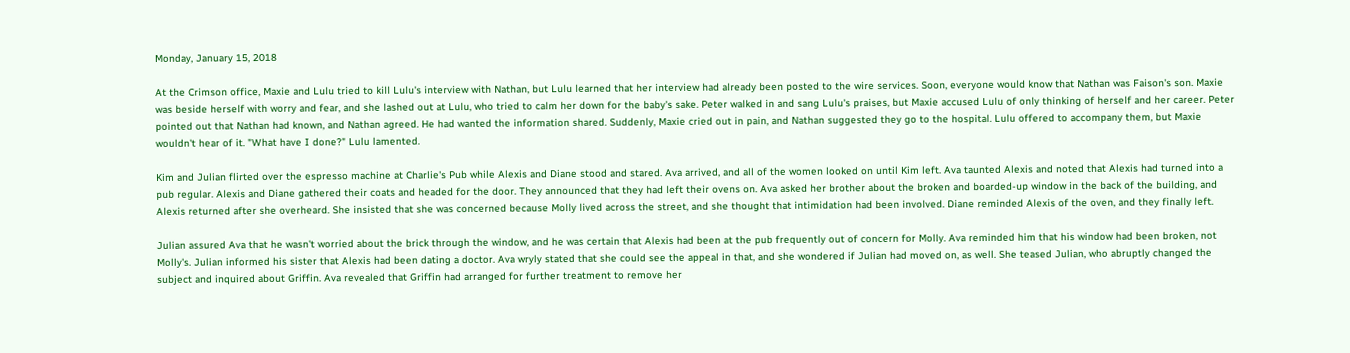Monday, January 15, 2018

At the Crimson office, Maxie and Lulu tried to kill Lulu's interview with Nathan, but Lulu learned that her interview had already been posted to the wire services. Soon, everyone would know that Nathan was Faison's son. Maxie was beside herself with worry and fear, and she lashed out at Lulu, who tried to calm her down for the baby's sake. Peter walked in and sang Lulu's praises, but Maxie accused Lulu of only thinking of herself and her career. Peter pointed out that Nathan had known, and Nathan agreed. He had wanted the information shared. Suddenly, Maxie cried out in pain, and Nathan suggested they go to the hospital. Lulu offered to accompany them, but Maxie wouldn't hear of it. "What have I done?" Lulu lamented.

Kim and Julian flirted over the espresso machine at Charlie's Pub while Alexis and Diane stood and stared. Ava arrived, and all of the women looked on until Kim left. Ava taunted Alexis and noted that Alexis had turned into a pub regular. Alexis and Diane gathered their coats and headed for the door. They announced that they had left their ovens on. Ava asked her brother about the broken and boarded-up window in the back of the building, and Alexis returned after she overheard. She insisted that she was concerned because Molly lived across the street, and she thought that intimidation had been involved. Diane reminded Alexis of the oven, and they finally left.

Julian assured Ava that he wasn't worried about the brick through the window, and he was certain that Alexis had been at the pub frequently out of concern for Molly. Ava reminded him that his window had been broken, not Molly's. Julian informed his sister that Alexis had been dating a doctor. Ava wryly stated that she could see the appeal in that, and she wondered if Julian had moved on, as well. She teased Julian, who abruptly changed the subject and inquired about Griffin. Ava revealed that Griffin had arranged for further treatment to remove her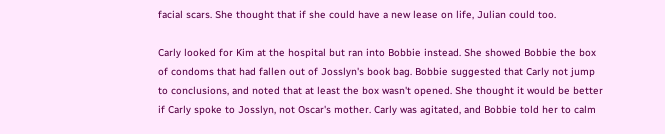facial scars. She thought that if she could have a new lease on life, Julian could too.

Carly looked for Kim at the hospital but ran into Bobbie instead. She showed Bobbie the box of condoms that had fallen out of Josslyn's book bag. Bobbie suggested that Carly not jump to conclusions, and noted that at least the box wasn't opened. She thought it would be better if Carly spoke to Josslyn, not Oscar's mother. Carly was agitated, and Bobbie told her to calm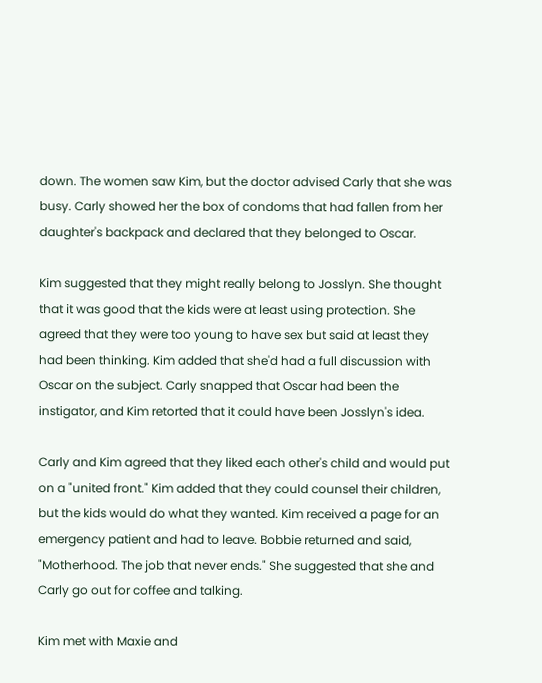down. The women saw Kim, but the doctor advised Carly that she was busy. Carly showed her the box of condoms that had fallen from her daughter's backpack and declared that they belonged to Oscar.

Kim suggested that they might really belong to Josslyn. She thought that it was good that the kids were at least using protection. She agreed that they were too young to have sex but said at least they had been thinking. Kim added that she'd had a full discussion with Oscar on the subject. Carly snapped that Oscar had been the instigator, and Kim retorted that it could have been Josslyn's idea.

Carly and Kim agreed that they liked each other's child and would put on a "united front." Kim added that they could counsel their children, but the kids would do what they wanted. Kim received a page for an emergency patient and had to leave. Bobbie returned and said, "Motherhood. The job that never ends." She suggested that she and Carly go out for coffee and talking.

Kim met with Maxie and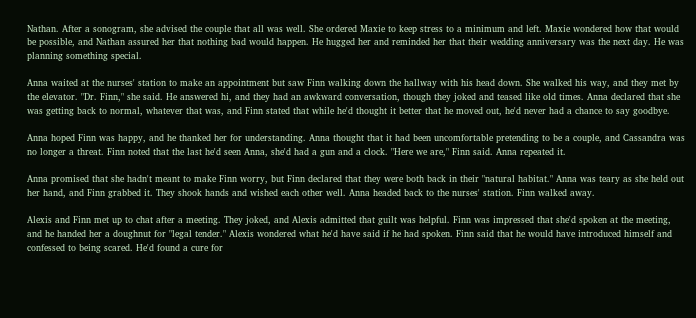Nathan. After a sonogram, she advised the couple that all was well. She ordered Maxie to keep stress to a minimum and left. Maxie wondered how that would be possible, and Nathan assured her that nothing bad would happen. He hugged her and reminded her that their wedding anniversary was the next day. He was planning something special.

Anna waited at the nurses' station to make an appointment but saw Finn walking down the hallway with his head down. She walked his way, and they met by the elevator. "Dr. Finn," she said. He answered hi, and they had an awkward conversation, though they joked and teased like old times. Anna declared that she was getting back to normal, whatever that was, and Finn stated that while he'd thought it better that he moved out, he'd never had a chance to say goodbye.

Anna hoped Finn was happy, and he thanked her for understanding. Anna thought that it had been uncomfortable pretending to be a couple, and Cassandra was no longer a threat. Finn noted that the last he'd seen Anna, she'd had a gun and a clock. "Here we are," Finn said. Anna repeated it.

Anna promised that she hadn't meant to make Finn worry, but Finn declared that they were both back in their "natural habitat." Anna was teary as she held out her hand, and Finn grabbed it. They shook hands and wished each other well. Anna headed back to the nurses' station. Finn walked away.

Alexis and Finn met up to chat after a meeting. They joked, and Alexis admitted that guilt was helpful. Finn was impressed that she'd spoken at the meeting, and he handed her a doughnut for "legal tender." Alexis wondered what he'd have said if he had spoken. Finn said that he would have introduced himself and confessed to being scared. He'd found a cure for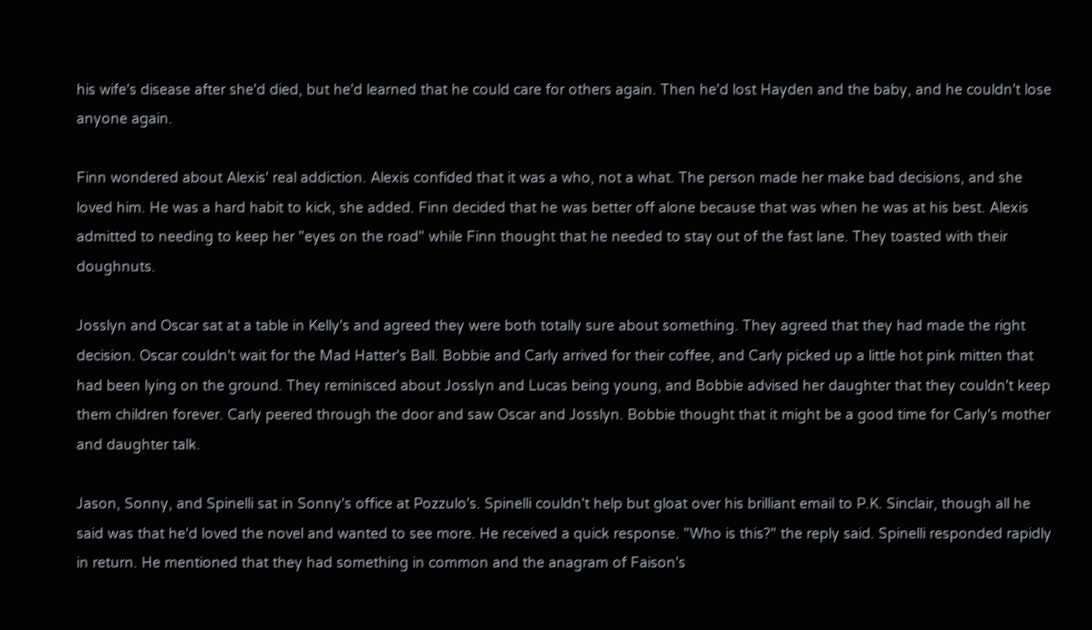his wife's disease after she'd died, but he'd learned that he could care for others again. Then he'd lost Hayden and the baby, and he couldn't lose anyone again.

Finn wondered about Alexis' real addiction. Alexis confided that it was a who, not a what. The person made her make bad decisions, and she loved him. He was a hard habit to kick, she added. Finn decided that he was better off alone because that was when he was at his best. Alexis admitted to needing to keep her "eyes on the road" while Finn thought that he needed to stay out of the fast lane. They toasted with their doughnuts.

Josslyn and Oscar sat at a table in Kelly's and agreed they were both totally sure about something. They agreed that they had made the right decision. Oscar couldn't wait for the Mad Hatter's Ball. Bobbie and Carly arrived for their coffee, and Carly picked up a little hot pink mitten that had been lying on the ground. They reminisced about Josslyn and Lucas being young, and Bobbie advised her daughter that they couldn't keep them children forever. Carly peered through the door and saw Oscar and Josslyn. Bobbie thought that it might be a good time for Carly's mother and daughter talk.

Jason, Sonny, and Spinelli sat in Sonny's office at Pozzulo's. Spinelli couldn't help but gloat over his brilliant email to P.K. Sinclair, though all he said was that he'd loved the novel and wanted to see more. He received a quick response. "Who is this?" the reply said. Spinelli responded rapidly in return. He mentioned that they had something in common and the anagram of Faison's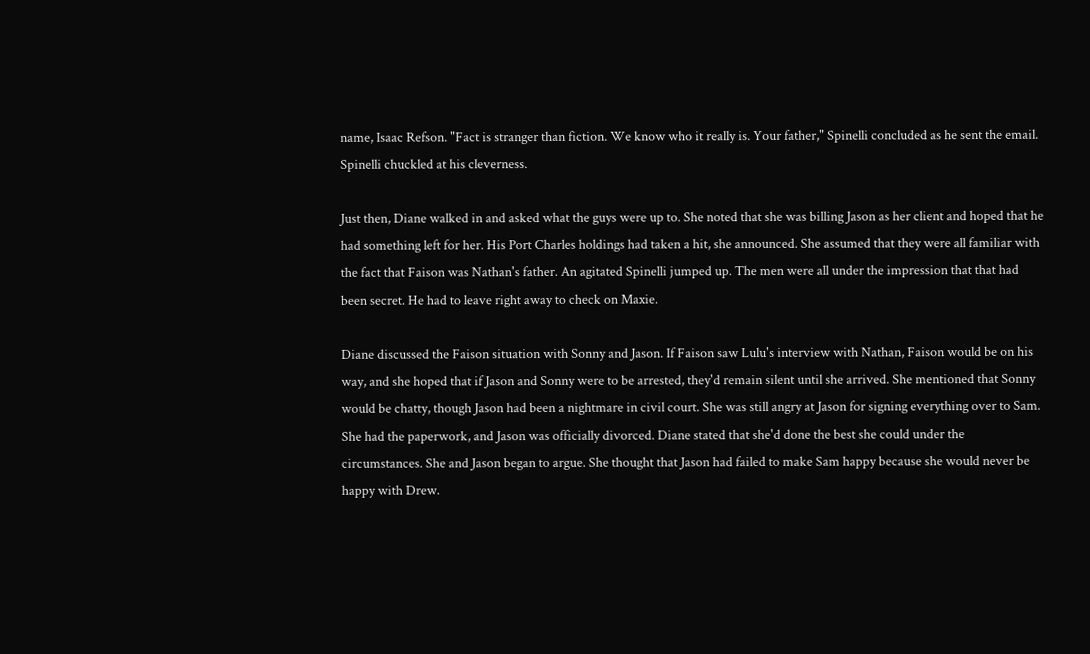name, Isaac Refson. "Fact is stranger than fiction. We know who it really is. Your father," Spinelli concluded as he sent the email. Spinelli chuckled at his cleverness.

Just then, Diane walked in and asked what the guys were up to. She noted that she was billing Jason as her client and hoped that he had something left for her. His Port Charles holdings had taken a hit, she announced. She assumed that they were all familiar with the fact that Faison was Nathan's father. An agitated Spinelli jumped up. The men were all under the impression that that had been secret. He had to leave right away to check on Maxie.

Diane discussed the Faison situation with Sonny and Jason. If Faison saw Lulu's interview with Nathan, Faison would be on his way, and she hoped that if Jason and Sonny were to be arrested, they'd remain silent until she arrived. She mentioned that Sonny would be chatty, though Jason had been a nightmare in civil court. She was still angry at Jason for signing everything over to Sam. She had the paperwork, and Jason was officially divorced. Diane stated that she'd done the best she could under the circumstances. She and Jason began to argue. She thought that Jason had failed to make Sam happy because she would never be happy with Drew.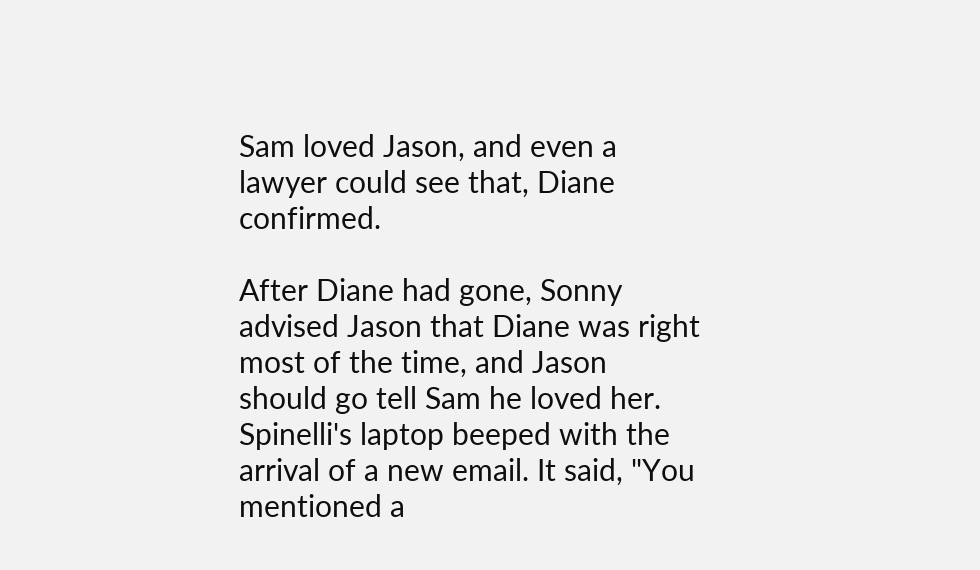Sam loved Jason, and even a lawyer could see that, Diane confirmed.

After Diane had gone, Sonny advised Jason that Diane was right most of the time, and Jason should go tell Sam he loved her. Spinelli's laptop beeped with the arrival of a new email. It said, "You mentioned a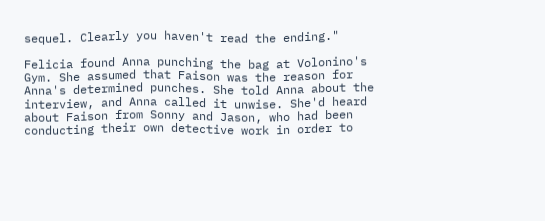sequel. Clearly you haven't read the ending."

Felicia found Anna punching the bag at Volonino's Gym. She assumed that Faison was the reason for Anna's determined punches. She told Anna about the interview, and Anna called it unwise. She'd heard about Faison from Sonny and Jason, who had been conducting their own detective work in order to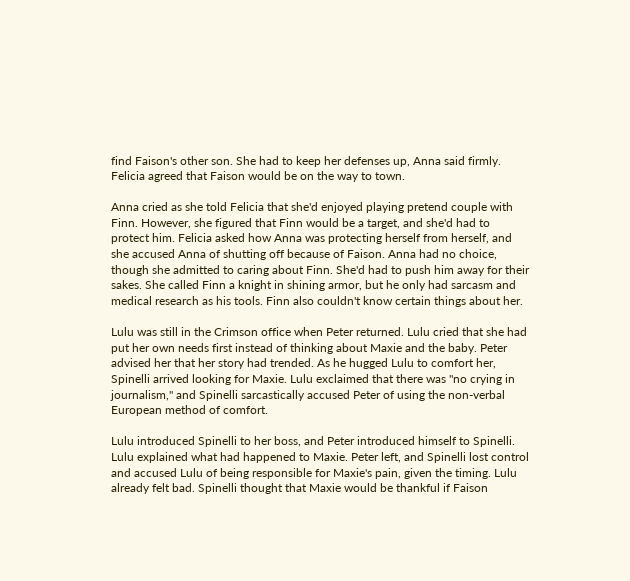find Faison's other son. She had to keep her defenses up, Anna said firmly. Felicia agreed that Faison would be on the way to town.

Anna cried as she told Felicia that she'd enjoyed playing pretend couple with Finn. However, she figured that Finn would be a target, and she'd had to protect him. Felicia asked how Anna was protecting herself from herself, and she accused Anna of shutting off because of Faison. Anna had no choice, though she admitted to caring about Finn. She'd had to push him away for their sakes. She called Finn a knight in shining armor, but he only had sarcasm and medical research as his tools. Finn also couldn't know certain things about her.

Lulu was still in the Crimson office when Peter returned. Lulu cried that she had put her own needs first instead of thinking about Maxie and the baby. Peter advised her that her story had trended. As he hugged Lulu to comfort her, Spinelli arrived looking for Maxie. Lulu exclaimed that there was "no crying in journalism," and Spinelli sarcastically accused Peter of using the non-verbal European method of comfort.

Lulu introduced Spinelli to her boss, and Peter introduced himself to Spinelli. Lulu explained what had happened to Maxie. Peter left, and Spinelli lost control and accused Lulu of being responsible for Maxie's pain, given the timing. Lulu already felt bad. Spinelli thought that Maxie would be thankful if Faison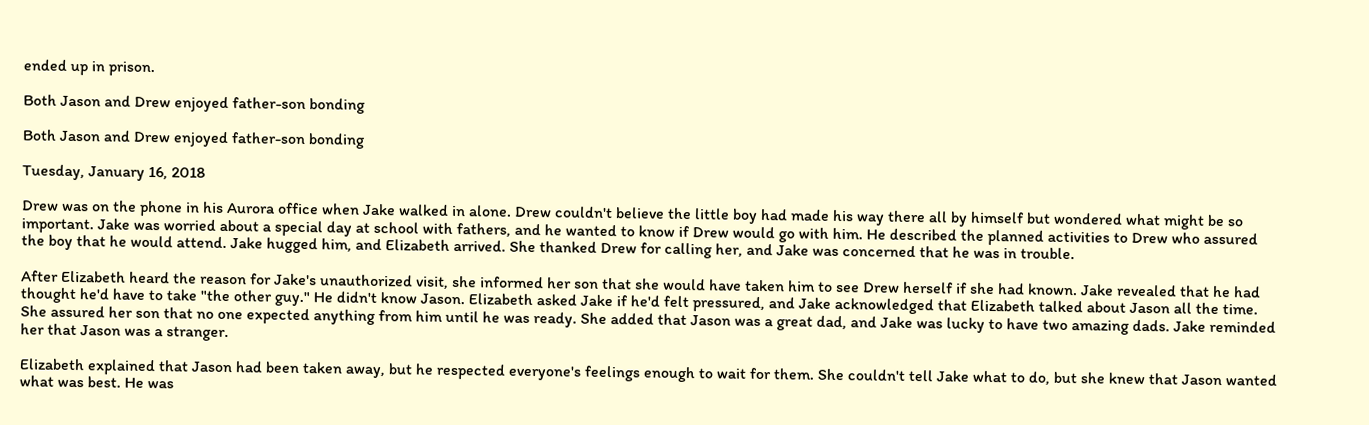ended up in prison.

Both Jason and Drew enjoyed father-son bonding

Both Jason and Drew enjoyed father-son bonding

Tuesday, January 16, 2018

Drew was on the phone in his Aurora office when Jake walked in alone. Drew couldn't believe the little boy had made his way there all by himself but wondered what might be so important. Jake was worried about a special day at school with fathers, and he wanted to know if Drew would go with him. He described the planned activities to Drew who assured the boy that he would attend. Jake hugged him, and Elizabeth arrived. She thanked Drew for calling her, and Jake was concerned that he was in trouble.

After Elizabeth heard the reason for Jake's unauthorized visit, she informed her son that she would have taken him to see Drew herself if she had known. Jake revealed that he had thought he'd have to take "the other guy." He didn't know Jason. Elizabeth asked Jake if he'd felt pressured, and Jake acknowledged that Elizabeth talked about Jason all the time. She assured her son that no one expected anything from him until he was ready. She added that Jason was a great dad, and Jake was lucky to have two amazing dads. Jake reminded her that Jason was a stranger.

Elizabeth explained that Jason had been taken away, but he respected everyone's feelings enough to wait for them. She couldn't tell Jake what to do, but she knew that Jason wanted what was best. He was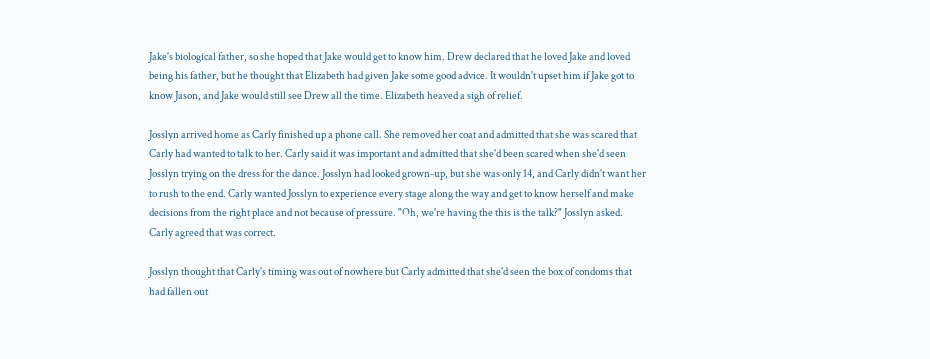Jake's biological father, so she hoped that Jake would get to know him. Drew declared that he loved Jake and loved being his father, but he thought that Elizabeth had given Jake some good advice. It wouldn't upset him if Jake got to know Jason, and Jake would still see Drew all the time. Elizabeth heaved a sigh of relief.

Josslyn arrived home as Carly finished up a phone call. She removed her coat and admitted that she was scared that Carly had wanted to talk to her. Carly said it was important and admitted that she'd been scared when she'd seen Josslyn trying on the dress for the dance. Josslyn had looked grown-up, but she was only 14, and Carly didn't want her to rush to the end. Carly wanted Josslyn to experience every stage along the way and get to know herself and make decisions from the right place and not because of pressure. "Oh, we're having the this is the talk?" Josslyn asked. Carly agreed that was correct.

Josslyn thought that Carly's timing was out of nowhere but Carly admitted that she'd seen the box of condoms that had fallen out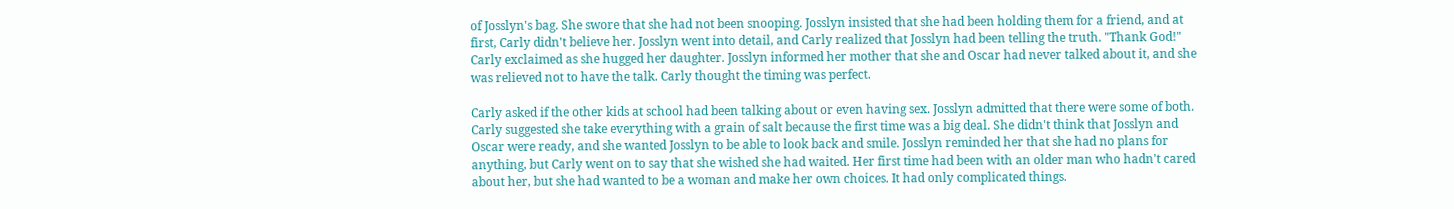of Josslyn's bag. She swore that she had not been snooping. Josslyn insisted that she had been holding them for a friend, and at first, Carly didn't believe her. Josslyn went into detail, and Carly realized that Josslyn had been telling the truth. "Thank God!" Carly exclaimed as she hugged her daughter. Josslyn informed her mother that she and Oscar had never talked about it, and she was relieved not to have the talk. Carly thought the timing was perfect.

Carly asked if the other kids at school had been talking about or even having sex. Josslyn admitted that there were some of both. Carly suggested she take everything with a grain of salt because the first time was a big deal. She didn't think that Josslyn and Oscar were ready, and she wanted Josslyn to be able to look back and smile. Josslyn reminded her that she had no plans for anything, but Carly went on to say that she wished she had waited. Her first time had been with an older man who hadn't cared about her, but she had wanted to be a woman and make her own choices. It had only complicated things.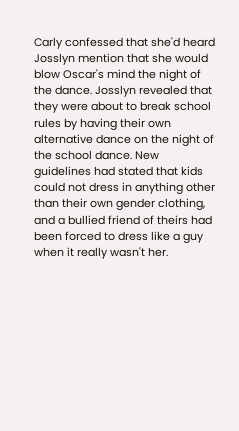Carly confessed that she'd heard Josslyn mention that she would blow Oscar's mind the night of the dance. Josslyn revealed that they were about to break school rules by having their own alternative dance on the night of the school dance. New guidelines had stated that kids could not dress in anything other than their own gender clothing, and a bullied friend of theirs had been forced to dress like a guy when it really wasn't her.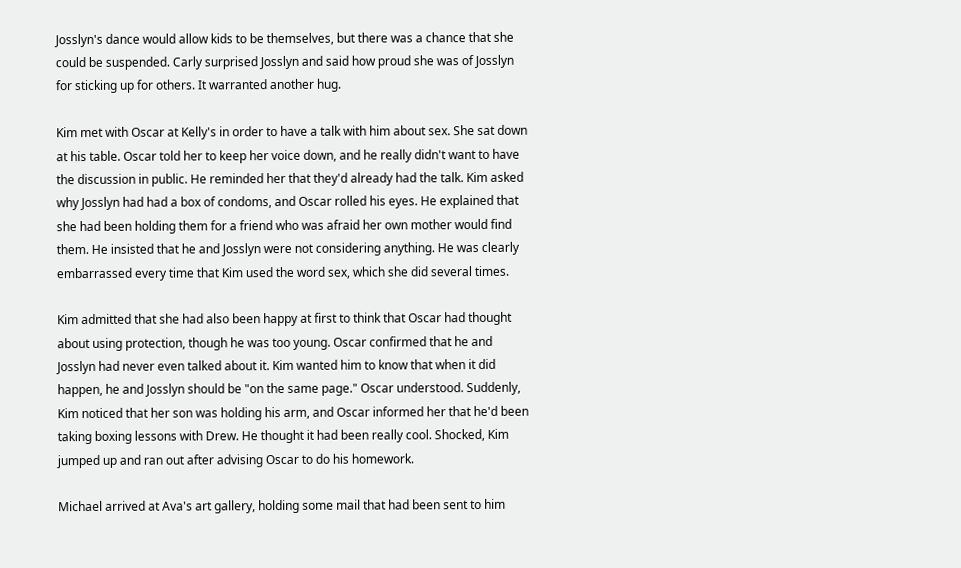Josslyn's dance would allow kids to be themselves, but there was a chance that she could be suspended. Carly surprised Josslyn and said how proud she was of Josslyn for sticking up for others. It warranted another hug.

Kim met with Oscar at Kelly's in order to have a talk with him about sex. She sat down at his table. Oscar told her to keep her voice down, and he really didn't want to have the discussion in public. He reminded her that they'd already had the talk. Kim asked why Josslyn had had a box of condoms, and Oscar rolled his eyes. He explained that she had been holding them for a friend who was afraid her own mother would find them. He insisted that he and Josslyn were not considering anything. He was clearly embarrassed every time that Kim used the word sex, which she did several times.

Kim admitted that she had also been happy at first to think that Oscar had thought about using protection, though he was too young. Oscar confirmed that he and Josslyn had never even talked about it. Kim wanted him to know that when it did happen, he and Josslyn should be "on the same page." Oscar understood. Suddenly, Kim noticed that her son was holding his arm, and Oscar informed her that he'd been taking boxing lessons with Drew. He thought it had been really cool. Shocked, Kim jumped up and ran out after advising Oscar to do his homework.

Michael arrived at Ava's art gallery, holding some mail that had been sent to him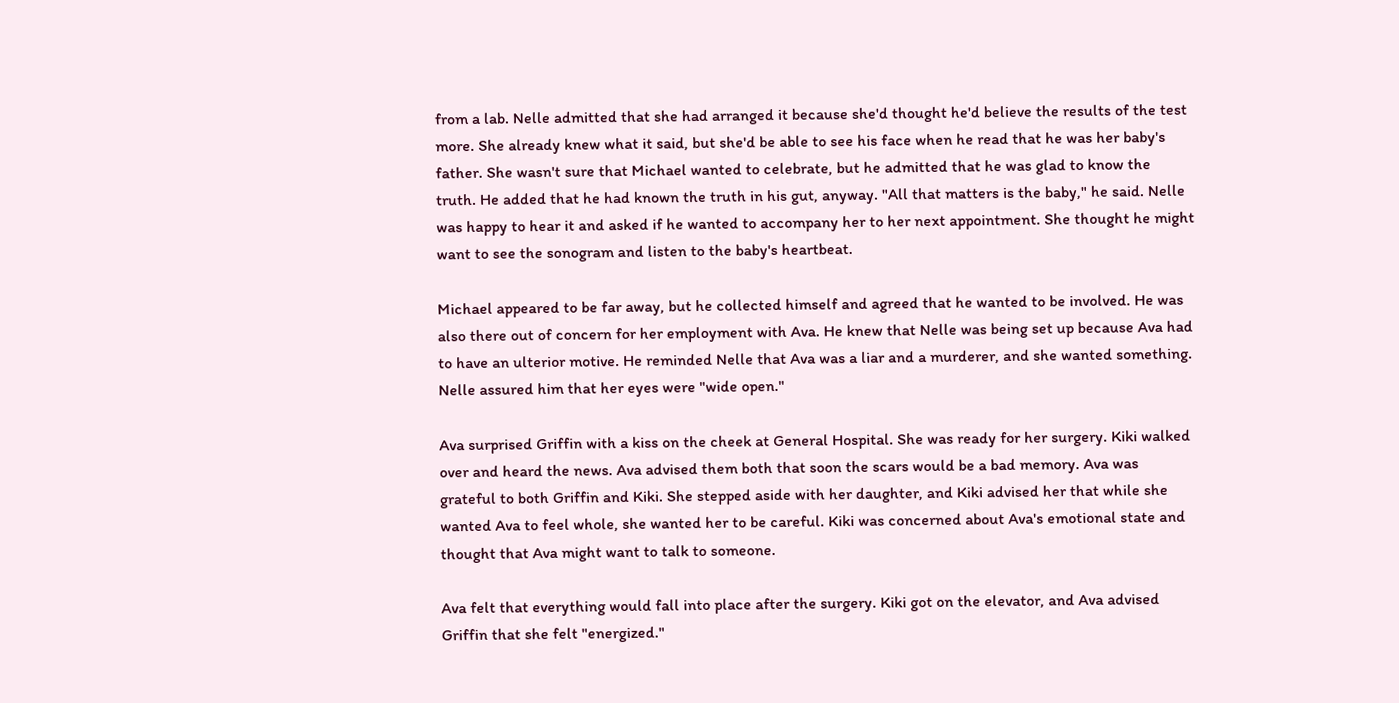from a lab. Nelle admitted that she had arranged it because she'd thought he'd believe the results of the test more. She already knew what it said, but she'd be able to see his face when he read that he was her baby's father. She wasn't sure that Michael wanted to celebrate, but he admitted that he was glad to know the truth. He added that he had known the truth in his gut, anyway. "All that matters is the baby," he said. Nelle was happy to hear it and asked if he wanted to accompany her to her next appointment. She thought he might want to see the sonogram and listen to the baby's heartbeat.

Michael appeared to be far away, but he collected himself and agreed that he wanted to be involved. He was also there out of concern for her employment with Ava. He knew that Nelle was being set up because Ava had to have an ulterior motive. He reminded Nelle that Ava was a liar and a murderer, and she wanted something. Nelle assured him that her eyes were "wide open."

Ava surprised Griffin with a kiss on the cheek at General Hospital. She was ready for her surgery. Kiki walked over and heard the news. Ava advised them both that soon the scars would be a bad memory. Ava was grateful to both Griffin and Kiki. She stepped aside with her daughter, and Kiki advised her that while she wanted Ava to feel whole, she wanted her to be careful. Kiki was concerned about Ava's emotional state and thought that Ava might want to talk to someone.

Ava felt that everything would fall into place after the surgery. Kiki got on the elevator, and Ava advised Griffin that she felt "energized."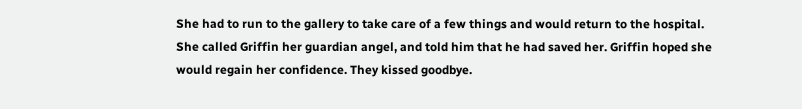She had to run to the gallery to take care of a few things and would return to the hospital. She called Griffin her guardian angel, and told him that he had saved her. Griffin hoped she would regain her confidence. They kissed goodbye.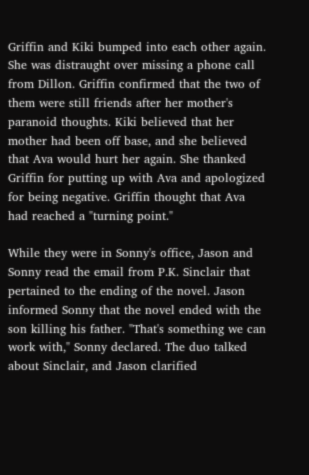Griffin and Kiki bumped into each other again. She was distraught over missing a phone call from Dillon. Griffin confirmed that the two of them were still friends after her mother's paranoid thoughts. Kiki believed that her mother had been off base, and she believed that Ava would hurt her again. She thanked Griffin for putting up with Ava and apologized for being negative. Griffin thought that Ava had reached a "turning point."

While they were in Sonny's office, Jason and Sonny read the email from P.K. Sinclair that pertained to the ending of the novel. Jason informed Sonny that the novel ended with the son killing his father. "That's something we can work with," Sonny declared. The duo talked about Sinclair, and Jason clarified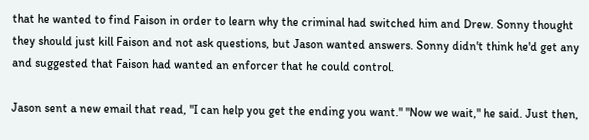that he wanted to find Faison in order to learn why the criminal had switched him and Drew. Sonny thought they should just kill Faison and not ask questions, but Jason wanted answers. Sonny didn't think he'd get any and suggested that Faison had wanted an enforcer that he could control.

Jason sent a new email that read, "I can help you get the ending you want." "Now we wait," he said. Just then,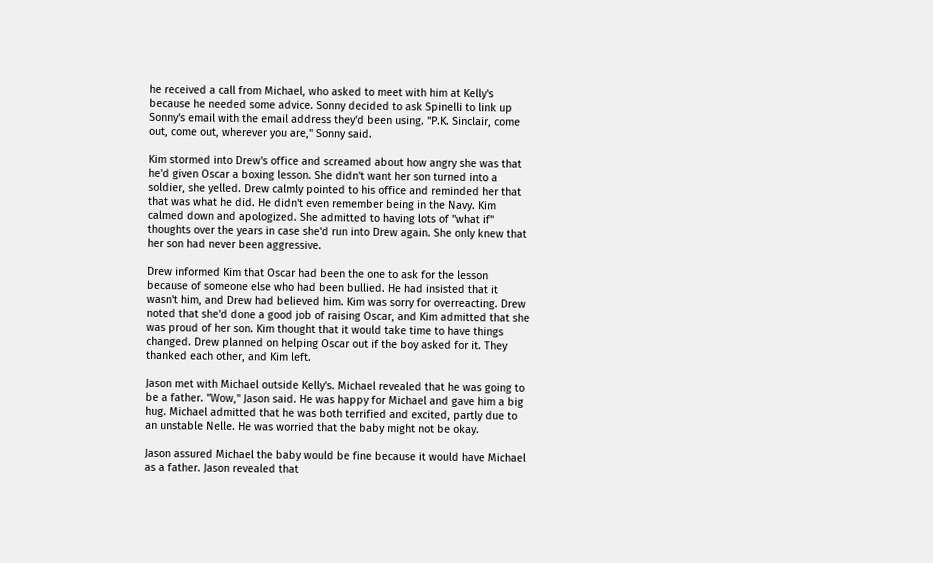he received a call from Michael, who asked to meet with him at Kelly's because he needed some advice. Sonny decided to ask Spinelli to link up Sonny's email with the email address they'd been using. "P.K. Sinclair, come out, come out, wherever you are," Sonny said.

Kim stormed into Drew's office and screamed about how angry she was that he'd given Oscar a boxing lesson. She didn't want her son turned into a soldier, she yelled. Drew calmly pointed to his office and reminded her that that was what he did. He didn't even remember being in the Navy. Kim calmed down and apologized. She admitted to having lots of "what if" thoughts over the years in case she'd run into Drew again. She only knew that her son had never been aggressive.

Drew informed Kim that Oscar had been the one to ask for the lesson because of someone else who had been bullied. He had insisted that it wasn't him, and Drew had believed him. Kim was sorry for overreacting. Drew noted that she'd done a good job of raising Oscar, and Kim admitted that she was proud of her son. Kim thought that it would take time to have things changed. Drew planned on helping Oscar out if the boy asked for it. They thanked each other, and Kim left.

Jason met with Michael outside Kelly's. Michael revealed that he was going to be a father. "Wow," Jason said. He was happy for Michael and gave him a big hug. Michael admitted that he was both terrified and excited, partly due to an unstable Nelle. He was worried that the baby might not be okay.

Jason assured Michael the baby would be fine because it would have Michael as a father. Jason revealed that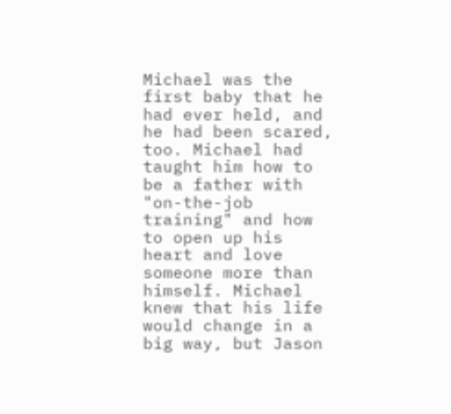Michael was the first baby that he had ever held, and he had been scared, too. Michael had taught him how to be a father with "on-the-job training" and how to open up his heart and love someone more than himself. Michael knew that his life would change in a big way, but Jason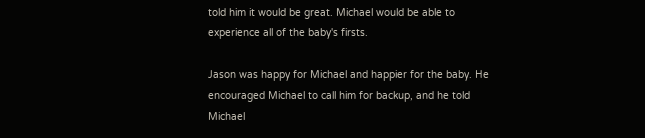told him it would be great. Michael would be able to experience all of the baby's firsts.

Jason was happy for Michael and happier for the baby. He encouraged Michael to call him for backup, and he told Michael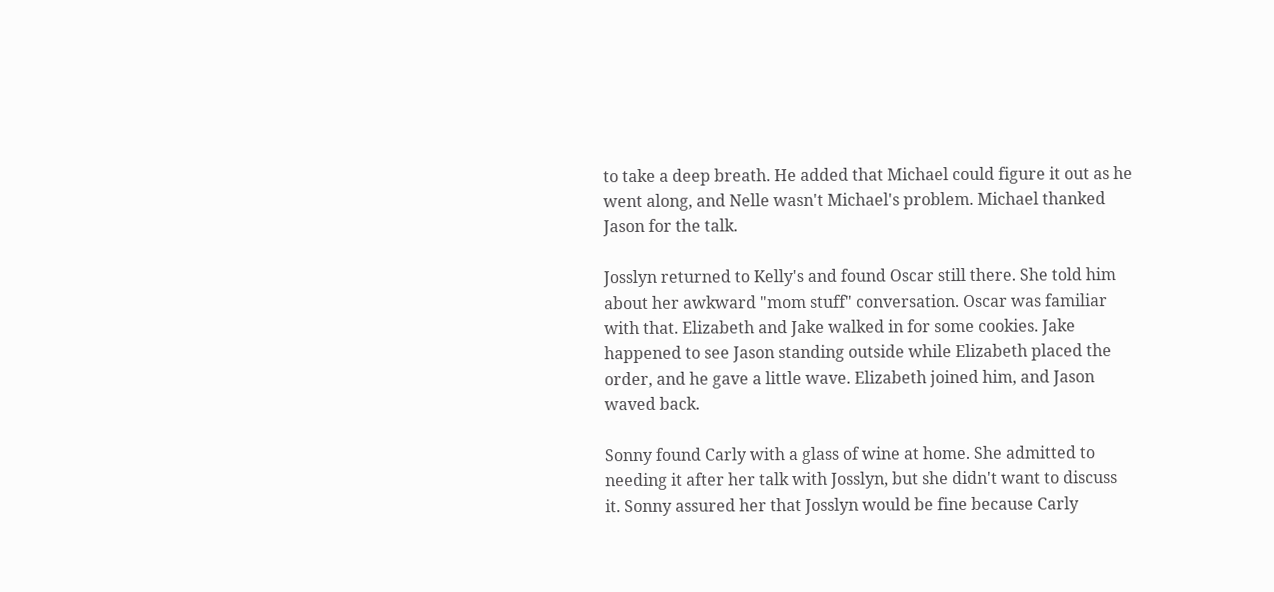to take a deep breath. He added that Michael could figure it out as he went along, and Nelle wasn't Michael's problem. Michael thanked Jason for the talk.

Josslyn returned to Kelly's and found Oscar still there. She told him about her awkward "mom stuff" conversation. Oscar was familiar with that. Elizabeth and Jake walked in for some cookies. Jake happened to see Jason standing outside while Elizabeth placed the order, and he gave a little wave. Elizabeth joined him, and Jason waved back.

Sonny found Carly with a glass of wine at home. She admitted to needing it after her talk with Josslyn, but she didn't want to discuss it. Sonny assured her that Josslyn would be fine because Carly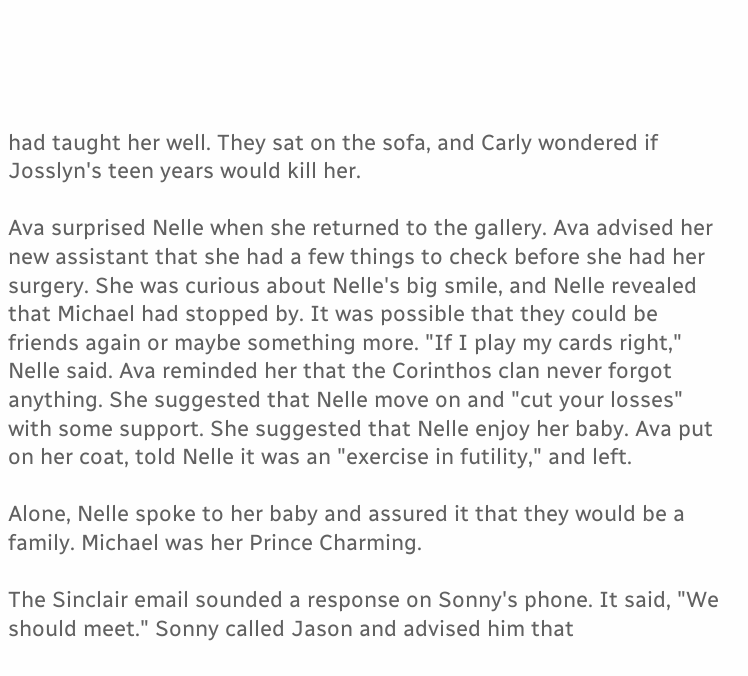had taught her well. They sat on the sofa, and Carly wondered if Josslyn's teen years would kill her.

Ava surprised Nelle when she returned to the gallery. Ava advised her new assistant that she had a few things to check before she had her surgery. She was curious about Nelle's big smile, and Nelle revealed that Michael had stopped by. It was possible that they could be friends again or maybe something more. "If I play my cards right," Nelle said. Ava reminded her that the Corinthos clan never forgot anything. She suggested that Nelle move on and "cut your losses" with some support. She suggested that Nelle enjoy her baby. Ava put on her coat, told Nelle it was an "exercise in futility," and left.

Alone, Nelle spoke to her baby and assured it that they would be a family. Michael was her Prince Charming.

The Sinclair email sounded a response on Sonny's phone. It said, "We should meet." Sonny called Jason and advised him that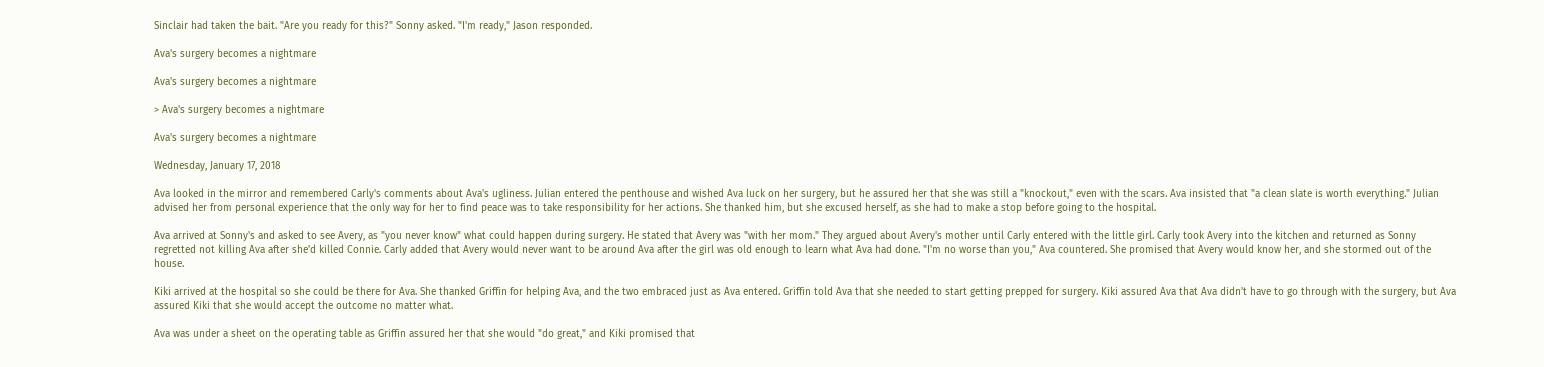Sinclair had taken the bait. "Are you ready for this?" Sonny asked. "I'm ready," Jason responded.

Ava's surgery becomes a nightmare

Ava's surgery becomes a nightmare

> Ava's surgery becomes a nightmare

Ava's surgery becomes a nightmare

Wednesday, January 17, 2018

Ava looked in the mirror and remembered Carly's comments about Ava's ugliness. Julian entered the penthouse and wished Ava luck on her surgery, but he assured her that she was still a "knockout," even with the scars. Ava insisted that "a clean slate is worth everything." Julian advised her from personal experience that the only way for her to find peace was to take responsibility for her actions. She thanked him, but she excused herself, as she had to make a stop before going to the hospital.

Ava arrived at Sonny's and asked to see Avery, as "you never know" what could happen during surgery. He stated that Avery was "with her mom." They argued about Avery's mother until Carly entered with the little girl. Carly took Avery into the kitchen and returned as Sonny regretted not killing Ava after she'd killed Connie. Carly added that Avery would never want to be around Ava after the girl was old enough to learn what Ava had done. "I'm no worse than you," Ava countered. She promised that Avery would know her, and she stormed out of the house.

Kiki arrived at the hospital so she could be there for Ava. She thanked Griffin for helping Ava, and the two embraced just as Ava entered. Griffin told Ava that she needed to start getting prepped for surgery. Kiki assured Ava that Ava didn't have to go through with the surgery, but Ava assured Kiki that she would accept the outcome no matter what.

Ava was under a sheet on the operating table as Griffin assured her that she would "do great," and Kiki promised that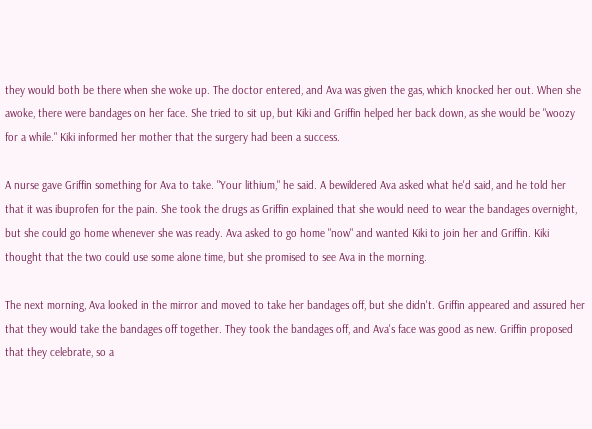they would both be there when she woke up. The doctor entered, and Ava was given the gas, which knocked her out. When she awoke, there were bandages on her face. She tried to sit up, but Kiki and Griffin helped her back down, as she would be "woozy for a while." Kiki informed her mother that the surgery had been a success.

A nurse gave Griffin something for Ava to take. "Your lithium," he said. A bewildered Ava asked what he'd said, and he told her that it was ibuprofen for the pain. She took the drugs as Griffin explained that she would need to wear the bandages overnight, but she could go home whenever she was ready. Ava asked to go home "now" and wanted Kiki to join her and Griffin. Kiki thought that the two could use some alone time, but she promised to see Ava in the morning.

The next morning, Ava looked in the mirror and moved to take her bandages off, but she didn't. Griffin appeared and assured her that they would take the bandages off together. They took the bandages off, and Ava's face was good as new. Griffin proposed that they celebrate, so a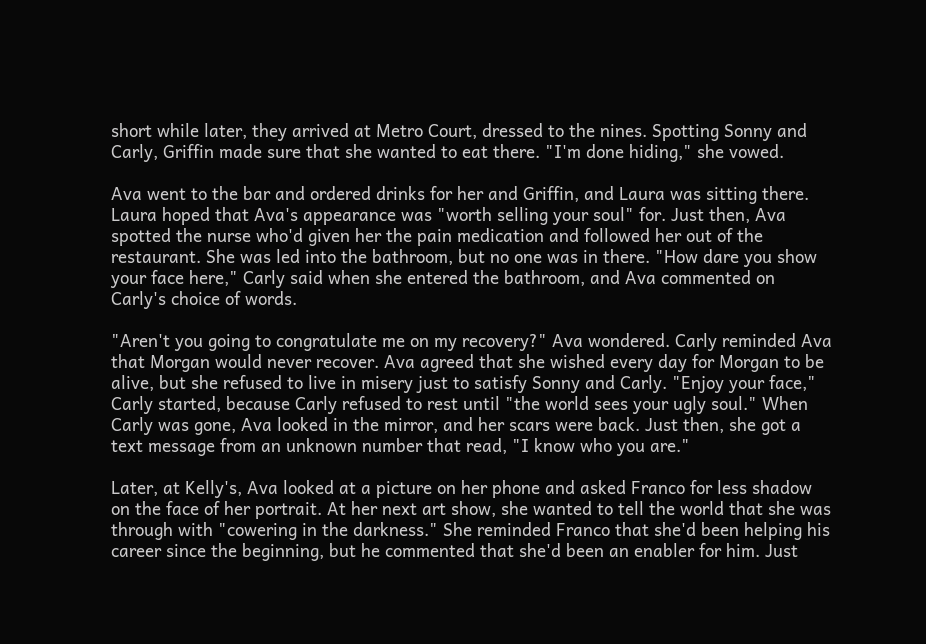short while later, they arrived at Metro Court, dressed to the nines. Spotting Sonny and Carly, Griffin made sure that she wanted to eat there. "I'm done hiding," she vowed.

Ava went to the bar and ordered drinks for her and Griffin, and Laura was sitting there. Laura hoped that Ava's appearance was "worth selling your soul" for. Just then, Ava spotted the nurse who'd given her the pain medication and followed her out of the restaurant. She was led into the bathroom, but no one was in there. "How dare you show your face here," Carly said when she entered the bathroom, and Ava commented on Carly's choice of words.

"Aren't you going to congratulate me on my recovery?" Ava wondered. Carly reminded Ava that Morgan would never recover. Ava agreed that she wished every day for Morgan to be alive, but she refused to live in misery just to satisfy Sonny and Carly. "Enjoy your face," Carly started, because Carly refused to rest until "the world sees your ugly soul." When Carly was gone, Ava looked in the mirror, and her scars were back. Just then, she got a text message from an unknown number that read, "I know who you are."

Later, at Kelly's, Ava looked at a picture on her phone and asked Franco for less shadow on the face of her portrait. At her next art show, she wanted to tell the world that she was through with "cowering in the darkness." She reminded Franco that she'd been helping his career since the beginning, but he commented that she'd been an enabler for him. Just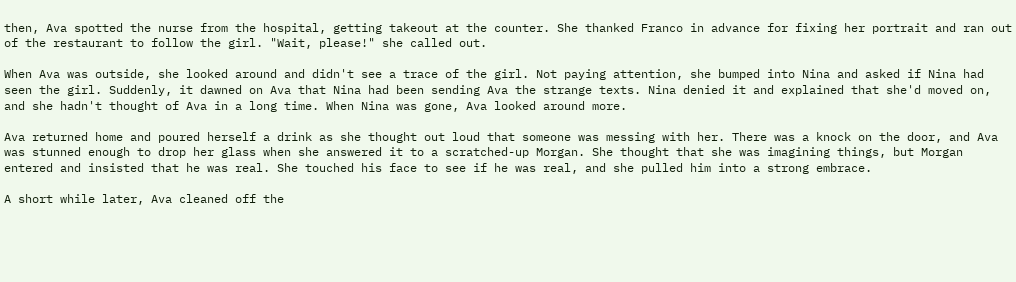then, Ava spotted the nurse from the hospital, getting takeout at the counter. She thanked Franco in advance for fixing her portrait and ran out of the restaurant to follow the girl. "Wait, please!" she called out.

When Ava was outside, she looked around and didn't see a trace of the girl. Not paying attention, she bumped into Nina and asked if Nina had seen the girl. Suddenly, it dawned on Ava that Nina had been sending Ava the strange texts. Nina denied it and explained that she'd moved on, and she hadn't thought of Ava in a long time. When Nina was gone, Ava looked around more.

Ava returned home and poured herself a drink as she thought out loud that someone was messing with her. There was a knock on the door, and Ava was stunned enough to drop her glass when she answered it to a scratched-up Morgan. She thought that she was imagining things, but Morgan entered and insisted that he was real. She touched his face to see if he was real, and she pulled him into a strong embrace.

A short while later, Ava cleaned off the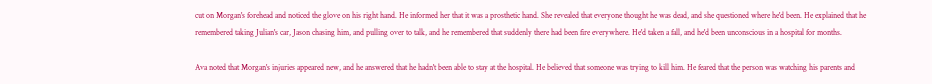cut on Morgan's forehead and noticed the glove on his right hand. He informed her that it was a prosthetic hand. She revealed that everyone thought he was dead, and she questioned where he'd been. He explained that he remembered taking Julian's car, Jason chasing him, and pulling over to talk, and he remembered that suddenly there had been fire everywhere. He'd taken a fall, and he'd been unconscious in a hospital for months.

Ava noted that Morgan's injuries appeared new, and he answered that he hadn't been able to stay at the hospital. He believed that someone was trying to kill him. He feared that the person was watching his parents and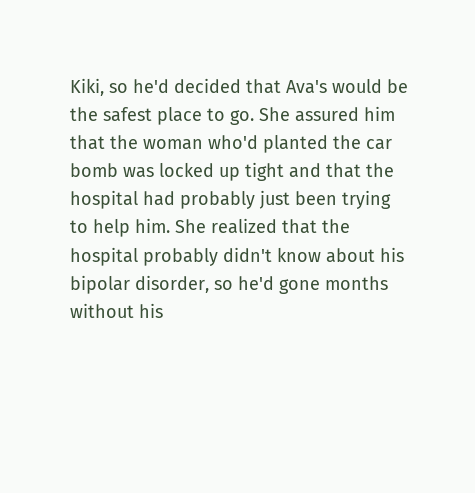Kiki, so he'd decided that Ava's would be the safest place to go. She assured him that the woman who'd planted the car bomb was locked up tight and that the hospital had probably just been trying to help him. She realized that the hospital probably didn't know about his bipolar disorder, so he'd gone months without his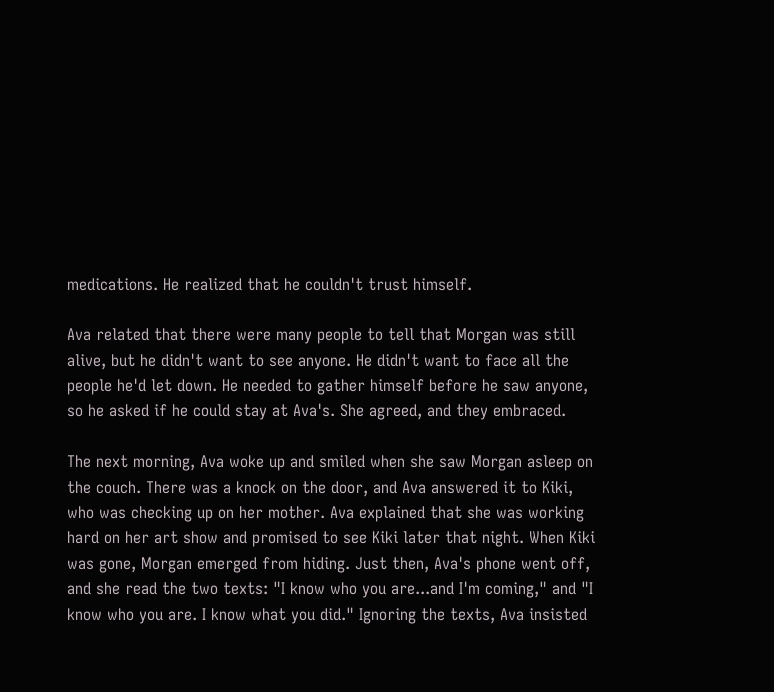medications. He realized that he couldn't trust himself.

Ava related that there were many people to tell that Morgan was still alive, but he didn't want to see anyone. He didn't want to face all the people he'd let down. He needed to gather himself before he saw anyone, so he asked if he could stay at Ava's. She agreed, and they embraced.

The next morning, Ava woke up and smiled when she saw Morgan asleep on the couch. There was a knock on the door, and Ava answered it to Kiki, who was checking up on her mother. Ava explained that she was working hard on her art show and promised to see Kiki later that night. When Kiki was gone, Morgan emerged from hiding. Just then, Ava's phone went off, and she read the two texts: "I know who you are...and I'm coming," and "I know who you are. I know what you did." Ignoring the texts, Ava insisted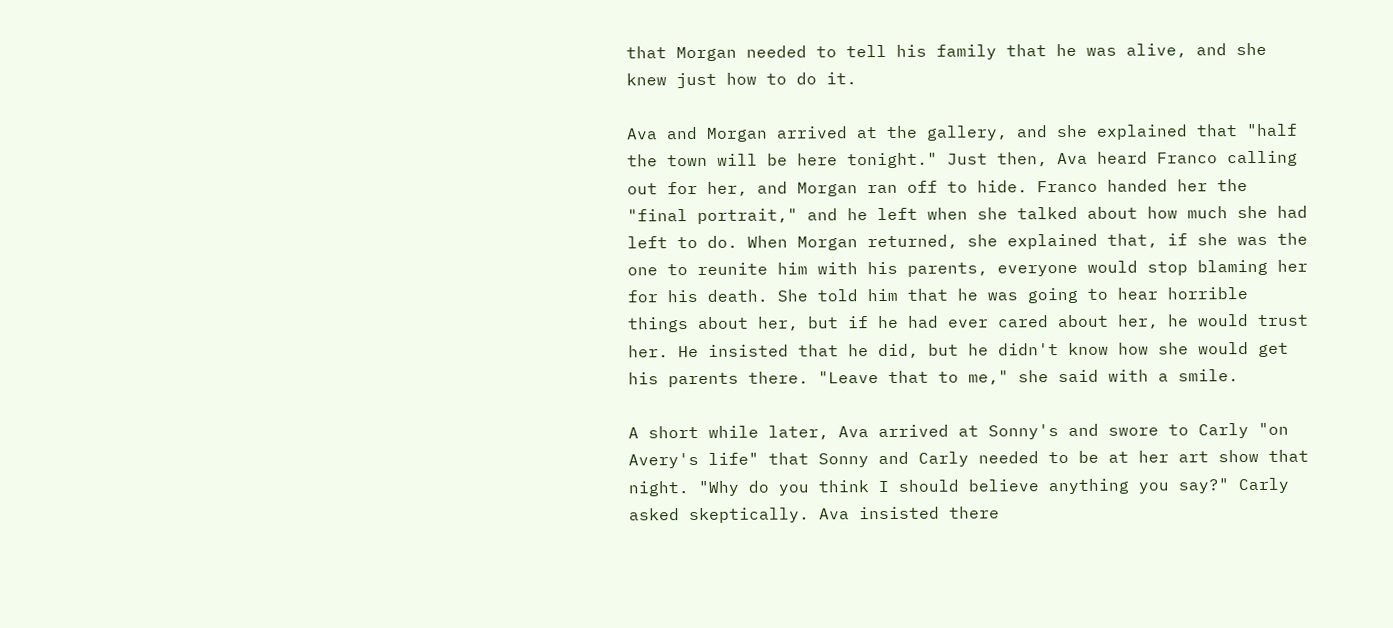that Morgan needed to tell his family that he was alive, and she knew just how to do it.

Ava and Morgan arrived at the gallery, and she explained that "half the town will be here tonight." Just then, Ava heard Franco calling out for her, and Morgan ran off to hide. Franco handed her the "final portrait," and he left when she talked about how much she had left to do. When Morgan returned, she explained that, if she was the one to reunite him with his parents, everyone would stop blaming her for his death. She told him that he was going to hear horrible things about her, but if he had ever cared about her, he would trust her. He insisted that he did, but he didn't know how she would get his parents there. "Leave that to me," she said with a smile.

A short while later, Ava arrived at Sonny's and swore to Carly "on Avery's life" that Sonny and Carly needed to be at her art show that night. "Why do you think I should believe anything you say?" Carly asked skeptically. Ava insisted there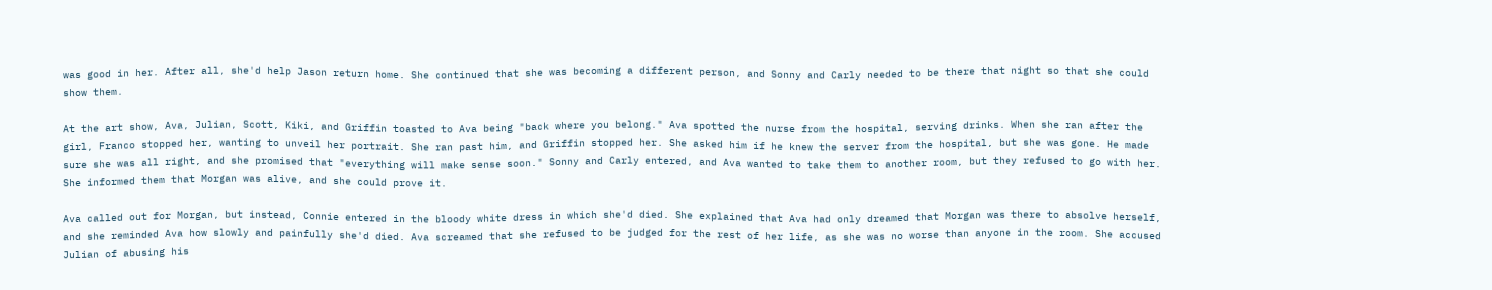was good in her. After all, she'd help Jason return home. She continued that she was becoming a different person, and Sonny and Carly needed to be there that night so that she could show them.

At the art show, Ava, Julian, Scott, Kiki, and Griffin toasted to Ava being "back where you belong." Ava spotted the nurse from the hospital, serving drinks. When she ran after the girl, Franco stopped her, wanting to unveil her portrait. She ran past him, and Griffin stopped her. She asked him if he knew the server from the hospital, but she was gone. He made sure she was all right, and she promised that "everything will make sense soon." Sonny and Carly entered, and Ava wanted to take them to another room, but they refused to go with her. She informed them that Morgan was alive, and she could prove it.

Ava called out for Morgan, but instead, Connie entered in the bloody white dress in which she'd died. She explained that Ava had only dreamed that Morgan was there to absolve herself, and she reminded Ava how slowly and painfully she'd died. Ava screamed that she refused to be judged for the rest of her life, as she was no worse than anyone in the room. She accused Julian of abusing his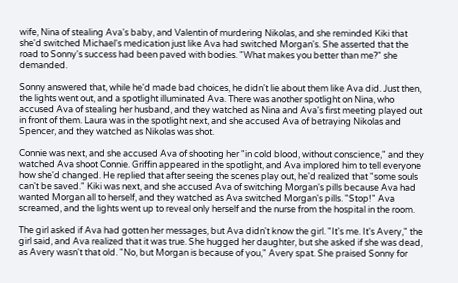wife, Nina of stealing Ava's baby, and Valentin of murdering Nikolas, and she reminded Kiki that she'd switched Michael's medication just like Ava had switched Morgan's. She asserted that the road to Sonny's success had been paved with bodies. "What makes you better than me?" she demanded.

Sonny answered that, while he'd made bad choices, he didn't lie about them like Ava did. Just then, the lights went out, and a spotlight illuminated Ava. There was another spotlight on Nina, who accused Ava of stealing her husband, and they watched as Nina and Ava's first meeting played out in front of them. Laura was in the spotlight next, and she accused Ava of betraying Nikolas and Spencer, and they watched as Nikolas was shot.

Connie was next, and she accused Ava of shooting her "in cold blood, without conscience," and they watched Ava shoot Connie. Griffin appeared in the spotlight, and Ava implored him to tell everyone how she'd changed. He replied that after seeing the scenes play out, he'd realized that "some souls can't be saved." Kiki was next, and she accused Ava of switching Morgan's pills because Ava had wanted Morgan all to herself, and they watched as Ava switched Morgan's pills. "Stop!" Ava screamed, and the lights went up to reveal only herself and the nurse from the hospital in the room.

The girl asked if Ava had gotten her messages, but Ava didn't know the girl. "It's me. It's Avery," the girl said, and Ava realized that it was true. She hugged her daughter, but she asked if she was dead, as Avery wasn't that old. "No, but Morgan is because of you," Avery spat. She praised Sonny for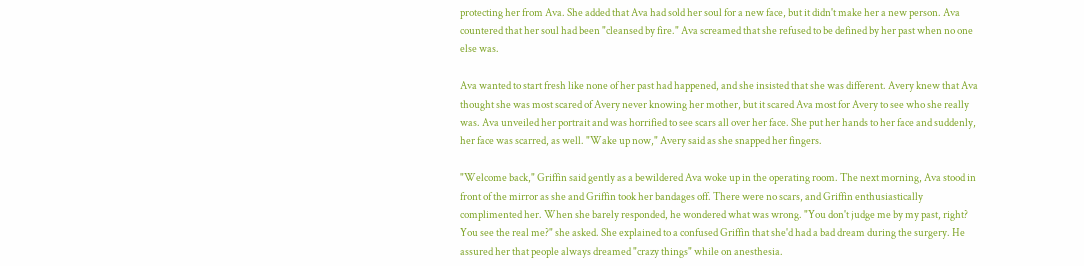protecting her from Ava. She added that Ava had sold her soul for a new face, but it didn't make her a new person. Ava countered that her soul had been "cleansed by fire." Ava screamed that she refused to be defined by her past when no one else was.

Ava wanted to start fresh like none of her past had happened, and she insisted that she was different. Avery knew that Ava thought she was most scared of Avery never knowing her mother, but it scared Ava most for Avery to see who she really was. Ava unveiled her portrait and was horrified to see scars all over her face. She put her hands to her face and suddenly, her face was scarred, as well. "Wake up now," Avery said as she snapped her fingers.

"Welcome back," Griffin said gently as a bewildered Ava woke up in the operating room. The next morning, Ava stood in front of the mirror as she and Griffin took her bandages off. There were no scars, and Griffin enthusiastically complimented her. When she barely responded, he wondered what was wrong. "You don't judge me by my past, right? You see the real me?" she asked. She explained to a confused Griffin that she'd had a bad dream during the surgery. He assured her that people always dreamed "crazy things" while on anesthesia.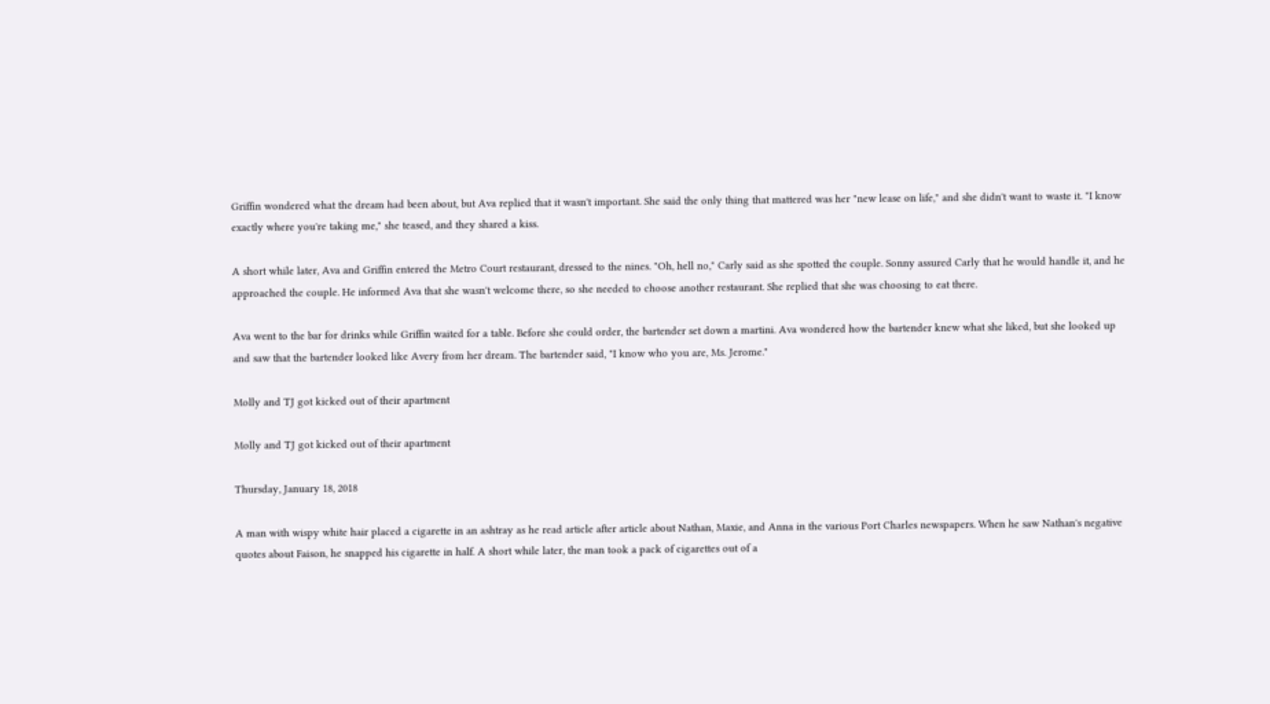Griffin wondered what the dream had been about, but Ava replied that it wasn't important. She said the only thing that mattered was her "new lease on life," and she didn't want to waste it. "I know exactly where you're taking me," she teased, and they shared a kiss.

A short while later, Ava and Griffin entered the Metro Court restaurant, dressed to the nines. "Oh, hell no," Carly said as she spotted the couple. Sonny assured Carly that he would handle it, and he approached the couple. He informed Ava that she wasn't welcome there, so she needed to choose another restaurant. She replied that she was choosing to eat there.

Ava went to the bar for drinks while Griffin waited for a table. Before she could order, the bartender set down a martini. Ava wondered how the bartender knew what she liked, but she looked up and saw that the bartender looked like Avery from her dream. The bartender said, "I know who you are, Ms. Jerome."

Molly and TJ got kicked out of their apartment

Molly and TJ got kicked out of their apartment

Thursday, January 18, 2018

A man with wispy white hair placed a cigarette in an ashtray as he read article after article about Nathan, Maxie, and Anna in the various Port Charles newspapers. When he saw Nathan's negative quotes about Faison, he snapped his cigarette in half. A short while later, the man took a pack of cigarettes out of a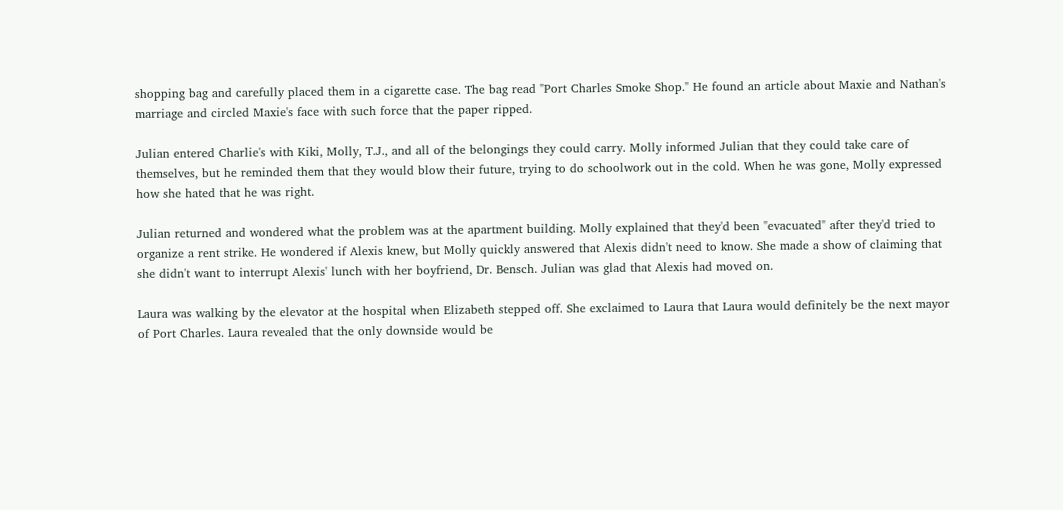shopping bag and carefully placed them in a cigarette case. The bag read "Port Charles Smoke Shop." He found an article about Maxie and Nathan's marriage and circled Maxie's face with such force that the paper ripped.

Julian entered Charlie's with Kiki, Molly, T.J., and all of the belongings they could carry. Molly informed Julian that they could take care of themselves, but he reminded them that they would blow their future, trying to do schoolwork out in the cold. When he was gone, Molly expressed how she hated that he was right.

Julian returned and wondered what the problem was at the apartment building. Molly explained that they'd been "evacuated" after they'd tried to organize a rent strike. He wondered if Alexis knew, but Molly quickly answered that Alexis didn't need to know. She made a show of claiming that she didn't want to interrupt Alexis' lunch with her boyfriend, Dr. Bensch. Julian was glad that Alexis had moved on.

Laura was walking by the elevator at the hospital when Elizabeth stepped off. She exclaimed to Laura that Laura would definitely be the next mayor of Port Charles. Laura revealed that the only downside would be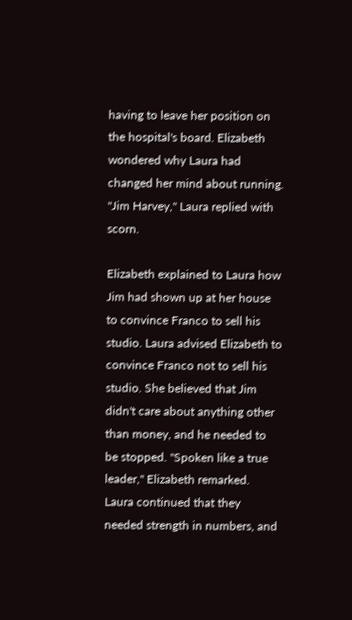having to leave her position on the hospital's board. Elizabeth wondered why Laura had changed her mind about running. "Jim Harvey," Laura replied with scorn.

Elizabeth explained to Laura how Jim had shown up at her house to convince Franco to sell his studio. Laura advised Elizabeth to convince Franco not to sell his studio. She believed that Jim didn't care about anything other than money, and he needed to be stopped. "Spoken like a true leader," Elizabeth remarked. Laura continued that they needed strength in numbers, and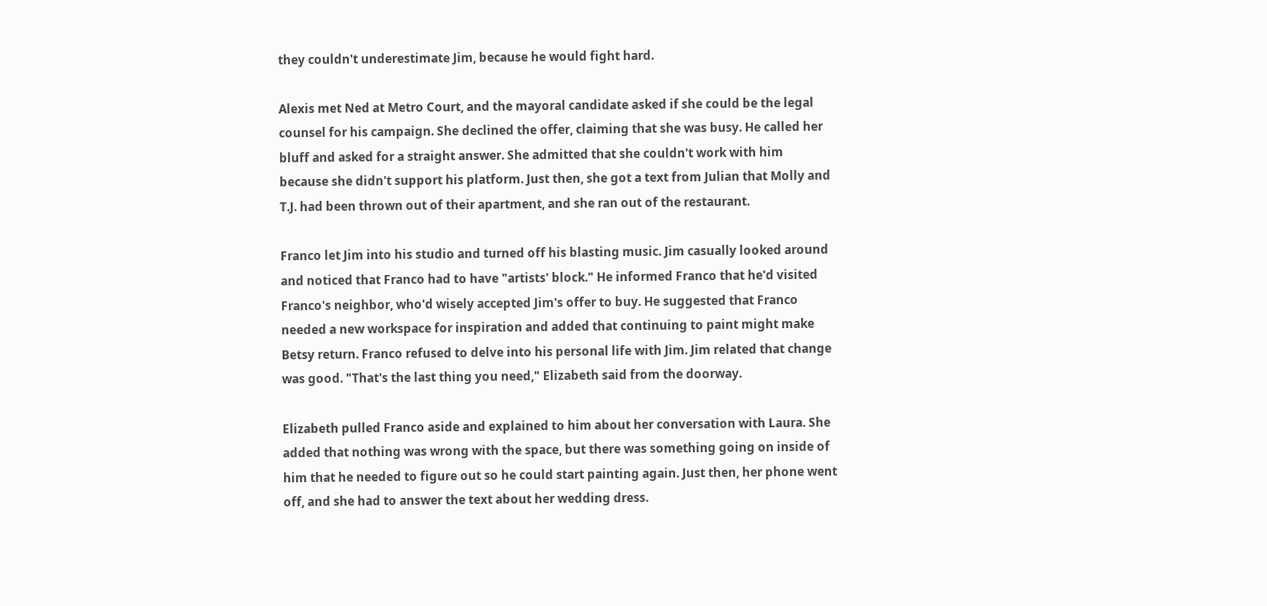they couldn't underestimate Jim, because he would fight hard.

Alexis met Ned at Metro Court, and the mayoral candidate asked if she could be the legal counsel for his campaign. She declined the offer, claiming that she was busy. He called her bluff and asked for a straight answer. She admitted that she couldn't work with him because she didn't support his platform. Just then, she got a text from Julian that Molly and T.J. had been thrown out of their apartment, and she ran out of the restaurant.

Franco let Jim into his studio and turned off his blasting music. Jim casually looked around and noticed that Franco had to have "artists' block." He informed Franco that he'd visited Franco's neighbor, who'd wisely accepted Jim's offer to buy. He suggested that Franco needed a new workspace for inspiration and added that continuing to paint might make Betsy return. Franco refused to delve into his personal life with Jim. Jim related that change was good. "That's the last thing you need," Elizabeth said from the doorway.

Elizabeth pulled Franco aside and explained to him about her conversation with Laura. She added that nothing was wrong with the space, but there was something going on inside of him that he needed to figure out so he could start painting again. Just then, her phone went off, and she had to answer the text about her wedding dress.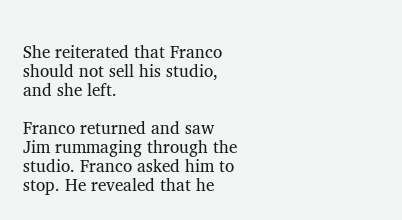She reiterated that Franco should not sell his studio, and she left.

Franco returned and saw Jim rummaging through the studio. Franco asked him to stop. He revealed that he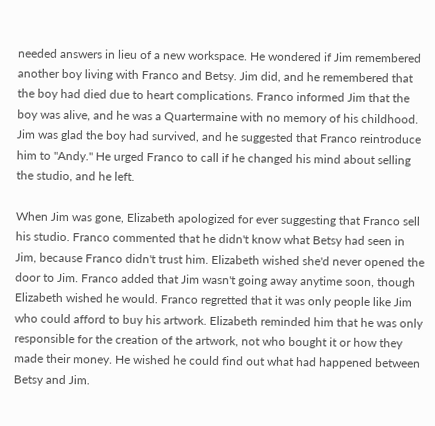needed answers in lieu of a new workspace. He wondered if Jim remembered another boy living with Franco and Betsy. Jim did, and he remembered that the boy had died due to heart complications. Franco informed Jim that the boy was alive, and he was a Quartermaine with no memory of his childhood. Jim was glad the boy had survived, and he suggested that Franco reintroduce him to "Andy." He urged Franco to call if he changed his mind about selling the studio, and he left.

When Jim was gone, Elizabeth apologized for ever suggesting that Franco sell his studio. Franco commented that he didn't know what Betsy had seen in Jim, because Franco didn't trust him. Elizabeth wished she'd never opened the door to Jim. Franco added that Jim wasn't going away anytime soon, though Elizabeth wished he would. Franco regretted that it was only people like Jim who could afford to buy his artwork. Elizabeth reminded him that he was only responsible for the creation of the artwork, not who bought it or how they made their money. He wished he could find out what had happened between Betsy and Jim.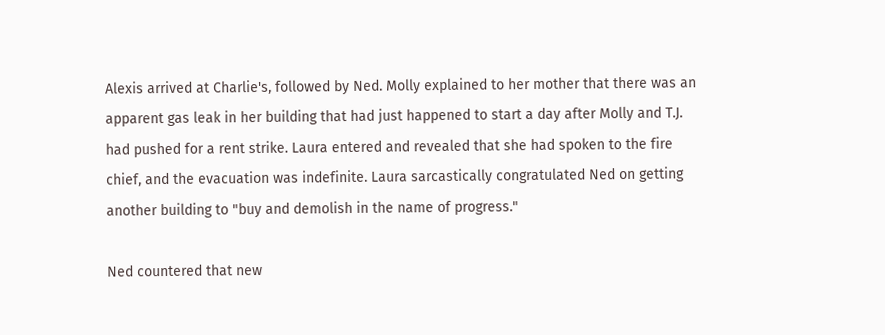Alexis arrived at Charlie's, followed by Ned. Molly explained to her mother that there was an apparent gas leak in her building that had just happened to start a day after Molly and T.J. had pushed for a rent strike. Laura entered and revealed that she had spoken to the fire chief, and the evacuation was indefinite. Laura sarcastically congratulated Ned on getting another building to "buy and demolish in the name of progress."

Ned countered that new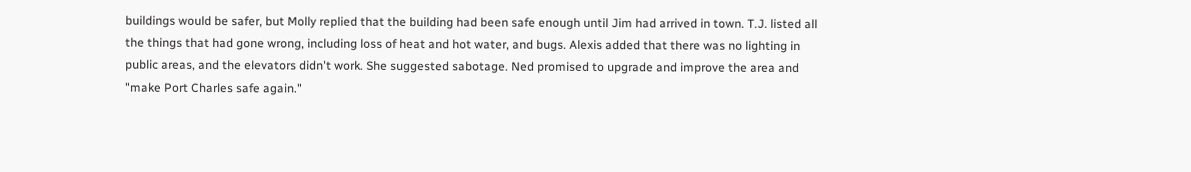buildings would be safer, but Molly replied that the building had been safe enough until Jim had arrived in town. T.J. listed all the things that had gone wrong, including loss of heat and hot water, and bugs. Alexis added that there was no lighting in public areas, and the elevators didn't work. She suggested sabotage. Ned promised to upgrade and improve the area and "make Port Charles safe again."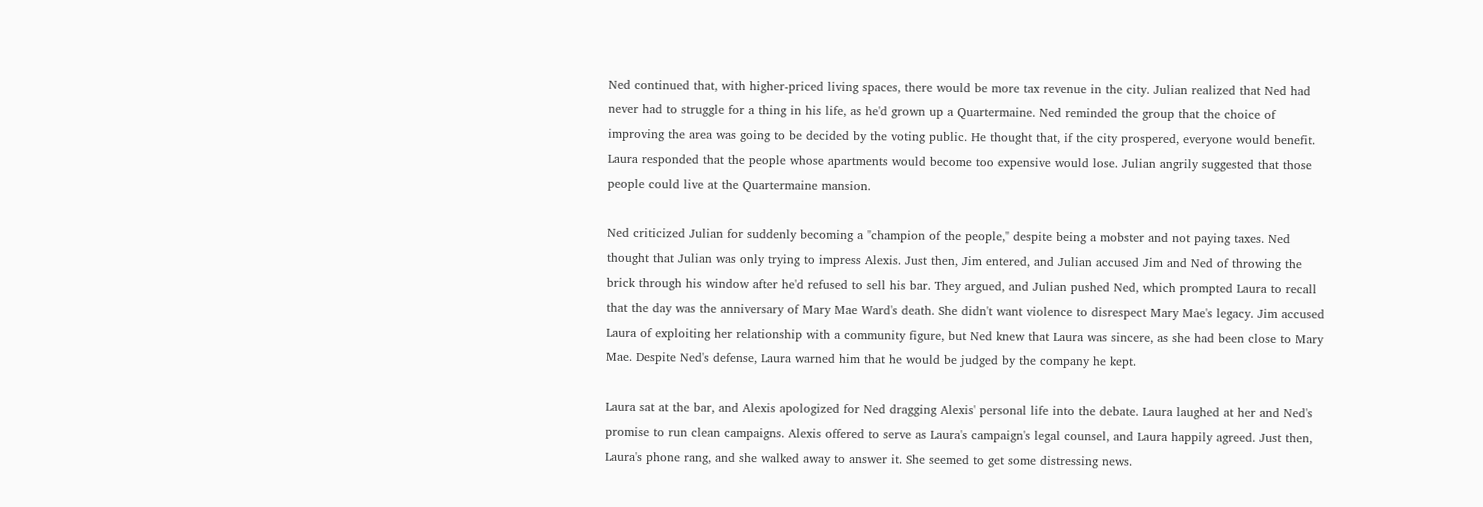Ned continued that, with higher-priced living spaces, there would be more tax revenue in the city. Julian realized that Ned had never had to struggle for a thing in his life, as he'd grown up a Quartermaine. Ned reminded the group that the choice of improving the area was going to be decided by the voting public. He thought that, if the city prospered, everyone would benefit. Laura responded that the people whose apartments would become too expensive would lose. Julian angrily suggested that those people could live at the Quartermaine mansion.

Ned criticized Julian for suddenly becoming a "champion of the people," despite being a mobster and not paying taxes. Ned thought that Julian was only trying to impress Alexis. Just then, Jim entered, and Julian accused Jim and Ned of throwing the brick through his window after he'd refused to sell his bar. They argued, and Julian pushed Ned, which prompted Laura to recall that the day was the anniversary of Mary Mae Ward's death. She didn't want violence to disrespect Mary Mae's legacy. Jim accused Laura of exploiting her relationship with a community figure, but Ned knew that Laura was sincere, as she had been close to Mary Mae. Despite Ned's defense, Laura warned him that he would be judged by the company he kept.

Laura sat at the bar, and Alexis apologized for Ned dragging Alexis' personal life into the debate. Laura laughed at her and Ned's promise to run clean campaigns. Alexis offered to serve as Laura's campaign's legal counsel, and Laura happily agreed. Just then, Laura's phone rang, and she walked away to answer it. She seemed to get some distressing news.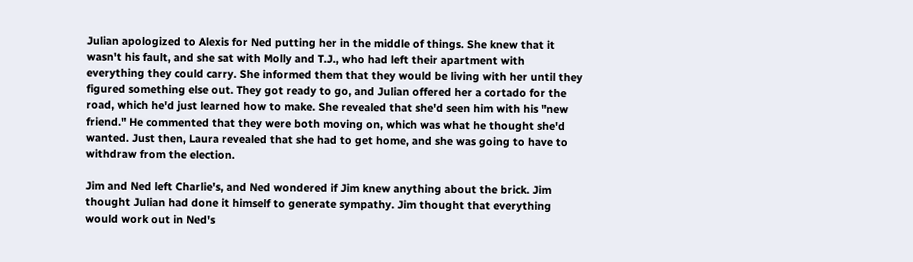Julian apologized to Alexis for Ned putting her in the middle of things. She knew that it wasn't his fault, and she sat with Molly and T.J., who had left their apartment with everything they could carry. She informed them that they would be living with her until they figured something else out. They got ready to go, and Julian offered her a cortado for the road, which he'd just learned how to make. She revealed that she'd seen him with his "new friend." He commented that they were both moving on, which was what he thought she'd wanted. Just then, Laura revealed that she had to get home, and she was going to have to withdraw from the election.

Jim and Ned left Charlie's, and Ned wondered if Jim knew anything about the brick. Jim thought Julian had done it himself to generate sympathy. Jim thought that everything would work out in Ned's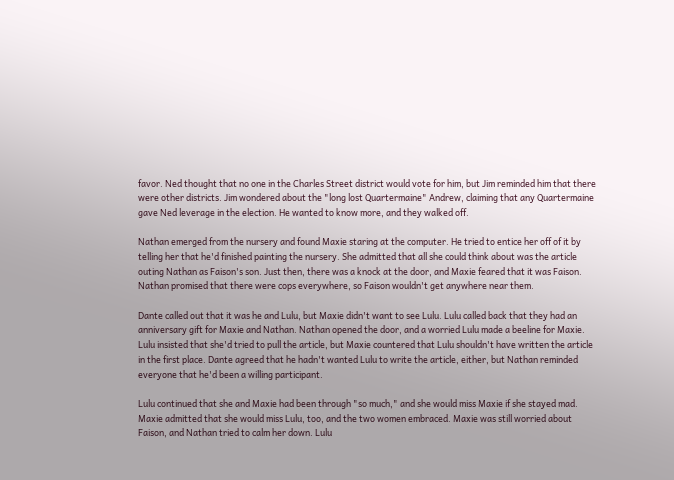favor. Ned thought that no one in the Charles Street district would vote for him, but Jim reminded him that there were other districts. Jim wondered about the "long lost Quartermaine" Andrew, claiming that any Quartermaine gave Ned leverage in the election. He wanted to know more, and they walked off.

Nathan emerged from the nursery and found Maxie staring at the computer. He tried to entice her off of it by telling her that he'd finished painting the nursery. She admitted that all she could think about was the article outing Nathan as Faison's son. Just then, there was a knock at the door, and Maxie feared that it was Faison. Nathan promised that there were cops everywhere, so Faison wouldn't get anywhere near them.

Dante called out that it was he and Lulu, but Maxie didn't want to see Lulu. Lulu called back that they had an anniversary gift for Maxie and Nathan. Nathan opened the door, and a worried Lulu made a beeline for Maxie. Lulu insisted that she'd tried to pull the article, but Maxie countered that Lulu shouldn't have written the article in the first place. Dante agreed that he hadn't wanted Lulu to write the article, either, but Nathan reminded everyone that he'd been a willing participant.

Lulu continued that she and Maxie had been through "so much," and she would miss Maxie if she stayed mad. Maxie admitted that she would miss Lulu, too, and the two women embraced. Maxie was still worried about Faison, and Nathan tried to calm her down. Lulu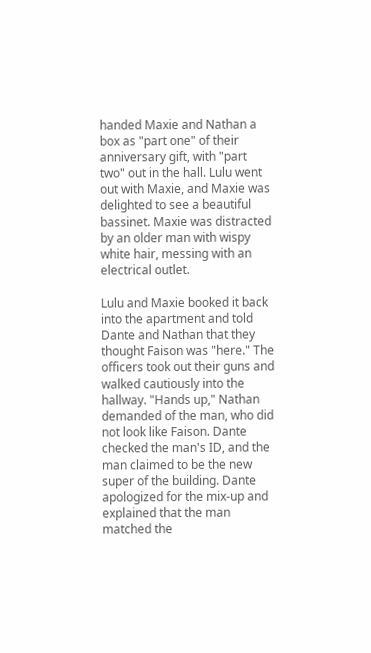handed Maxie and Nathan a box as "part one" of their anniversary gift, with "part two" out in the hall. Lulu went out with Maxie, and Maxie was delighted to see a beautiful bassinet. Maxie was distracted by an older man with wispy white hair, messing with an electrical outlet.

Lulu and Maxie booked it back into the apartment and told Dante and Nathan that they thought Faison was "here." The officers took out their guns and walked cautiously into the hallway. "Hands up," Nathan demanded of the man, who did not look like Faison. Dante checked the man's ID, and the man claimed to be the new super of the building. Dante apologized for the mix-up and explained that the man matched the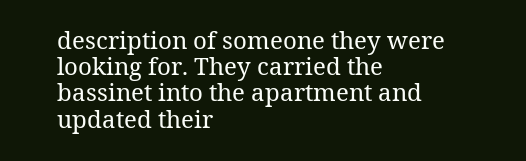description of someone they were looking for. They carried the bassinet into the apartment and updated their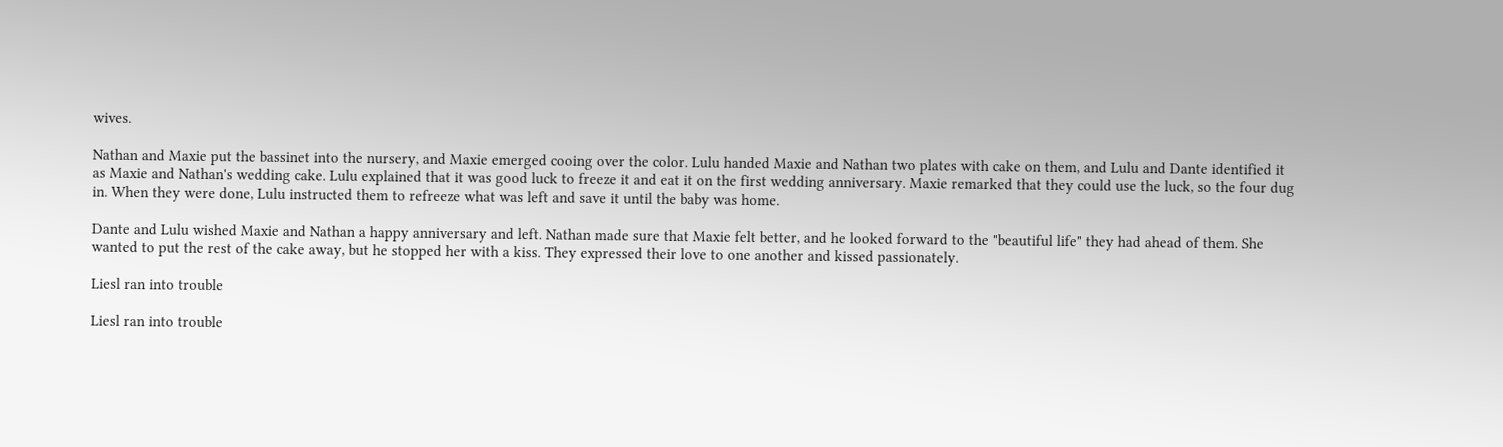wives.

Nathan and Maxie put the bassinet into the nursery, and Maxie emerged cooing over the color. Lulu handed Maxie and Nathan two plates with cake on them, and Lulu and Dante identified it as Maxie and Nathan's wedding cake. Lulu explained that it was good luck to freeze it and eat it on the first wedding anniversary. Maxie remarked that they could use the luck, so the four dug in. When they were done, Lulu instructed them to refreeze what was left and save it until the baby was home.

Dante and Lulu wished Maxie and Nathan a happy anniversary and left. Nathan made sure that Maxie felt better, and he looked forward to the "beautiful life" they had ahead of them. She wanted to put the rest of the cake away, but he stopped her with a kiss. They expressed their love to one another and kissed passionately.

Liesl ran into trouble

Liesl ran into trouble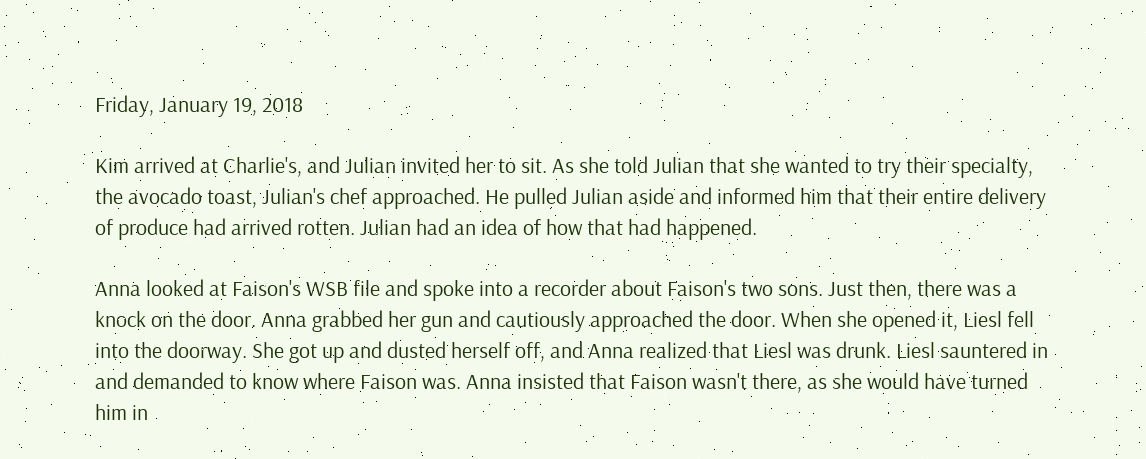Friday, January 19, 2018

Kim arrived at Charlie's, and Julian invited her to sit. As she told Julian that she wanted to try their specialty, the avocado toast, Julian's chef approached. He pulled Julian aside and informed him that their entire delivery of produce had arrived rotten. Julian had an idea of how that had happened.

Anna looked at Faison's WSB file and spoke into a recorder about Faison's two sons. Just then, there was a knock on the door. Anna grabbed her gun and cautiously approached the door. When she opened it, Liesl fell into the doorway. She got up and dusted herself off, and Anna realized that Liesl was drunk. Liesl sauntered in and demanded to know where Faison was. Anna insisted that Faison wasn't there, as she would have turned him in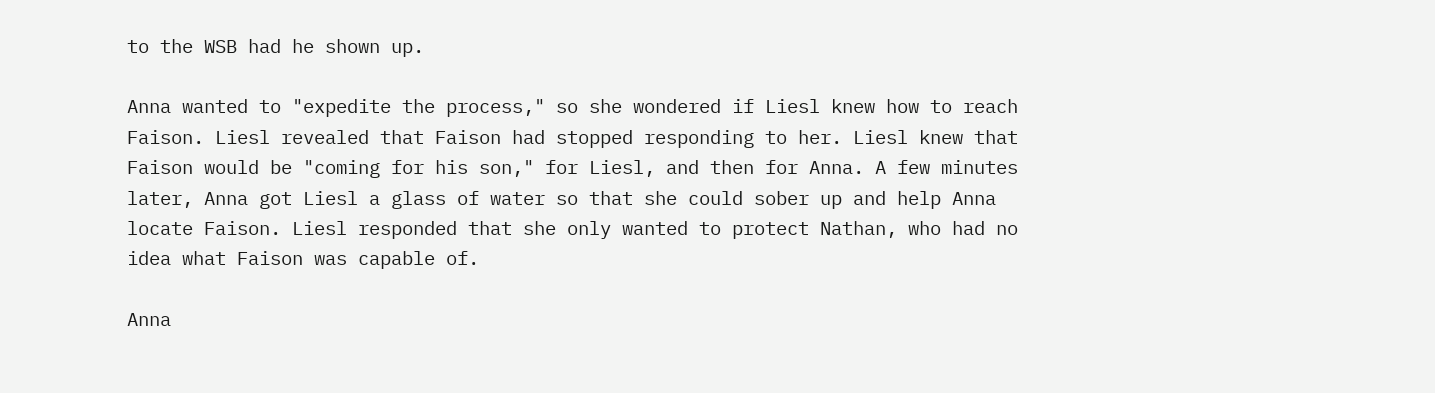to the WSB had he shown up.

Anna wanted to "expedite the process," so she wondered if Liesl knew how to reach Faison. Liesl revealed that Faison had stopped responding to her. Liesl knew that Faison would be "coming for his son," for Liesl, and then for Anna. A few minutes later, Anna got Liesl a glass of water so that she could sober up and help Anna locate Faison. Liesl responded that she only wanted to protect Nathan, who had no idea what Faison was capable of.

Anna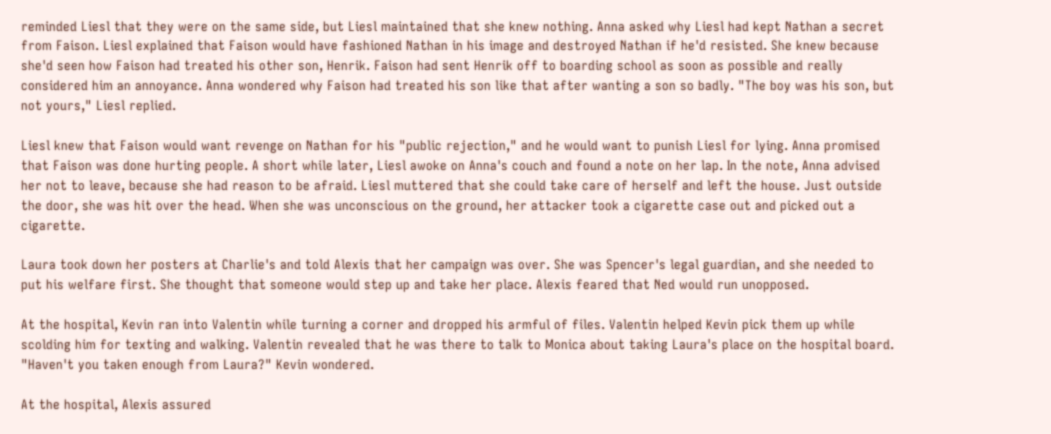reminded Liesl that they were on the same side, but Liesl maintained that she knew nothing. Anna asked why Liesl had kept Nathan a secret from Faison. Liesl explained that Faison would have fashioned Nathan in his image and destroyed Nathan if he'd resisted. She knew because she'd seen how Faison had treated his other son, Henrik. Faison had sent Henrik off to boarding school as soon as possible and really considered him an annoyance. Anna wondered why Faison had treated his son like that after wanting a son so badly. "The boy was his son, but not yours," Liesl replied.

Liesl knew that Faison would want revenge on Nathan for his "public rejection," and he would want to punish Liesl for lying. Anna promised that Faison was done hurting people. A short while later, Liesl awoke on Anna's couch and found a note on her lap. In the note, Anna advised her not to leave, because she had reason to be afraid. Liesl muttered that she could take care of herself and left the house. Just outside the door, she was hit over the head. When she was unconscious on the ground, her attacker took a cigarette case out and picked out a cigarette.

Laura took down her posters at Charlie's and told Alexis that her campaign was over. She was Spencer's legal guardian, and she needed to put his welfare first. She thought that someone would step up and take her place. Alexis feared that Ned would run unopposed.

At the hospital, Kevin ran into Valentin while turning a corner and dropped his armful of files. Valentin helped Kevin pick them up while scolding him for texting and walking. Valentin revealed that he was there to talk to Monica about taking Laura's place on the hospital board. "Haven't you taken enough from Laura?" Kevin wondered.

At the hospital, Alexis assured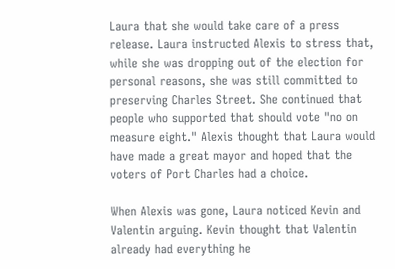Laura that she would take care of a press release. Laura instructed Alexis to stress that, while she was dropping out of the election for personal reasons, she was still committed to preserving Charles Street. She continued that people who supported that should vote "no on measure eight." Alexis thought that Laura would have made a great mayor and hoped that the voters of Port Charles had a choice.

When Alexis was gone, Laura noticed Kevin and Valentin arguing. Kevin thought that Valentin already had everything he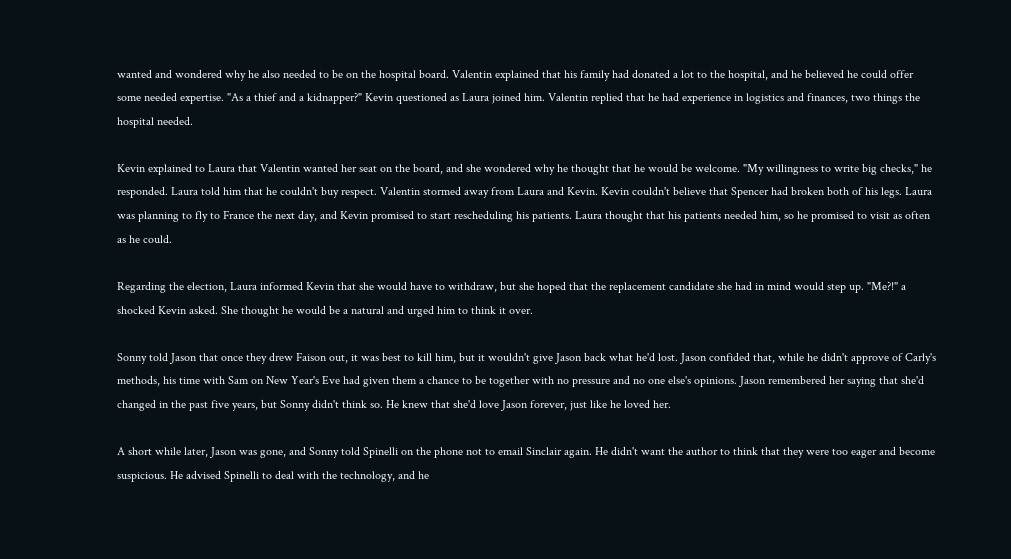wanted and wondered why he also needed to be on the hospital board. Valentin explained that his family had donated a lot to the hospital, and he believed he could offer some needed expertise. "As a thief and a kidnapper?" Kevin questioned as Laura joined him. Valentin replied that he had experience in logistics and finances, two things the hospital needed.

Kevin explained to Laura that Valentin wanted her seat on the board, and she wondered why he thought that he would be welcome. "My willingness to write big checks," he responded. Laura told him that he couldn't buy respect. Valentin stormed away from Laura and Kevin. Kevin couldn't believe that Spencer had broken both of his legs. Laura was planning to fly to France the next day, and Kevin promised to start rescheduling his patients. Laura thought that his patients needed him, so he promised to visit as often as he could.

Regarding the election, Laura informed Kevin that she would have to withdraw, but she hoped that the replacement candidate she had in mind would step up. "Me?!" a shocked Kevin asked. She thought he would be a natural and urged him to think it over.

Sonny told Jason that once they drew Faison out, it was best to kill him, but it wouldn't give Jason back what he'd lost. Jason confided that, while he didn't approve of Carly's methods, his time with Sam on New Year's Eve had given them a chance to be together with no pressure and no one else's opinions. Jason remembered her saying that she'd changed in the past five years, but Sonny didn't think so. He knew that she'd love Jason forever, just like he loved her.

A short while later, Jason was gone, and Sonny told Spinelli on the phone not to email Sinclair again. He didn't want the author to think that they were too eager and become suspicious. He advised Spinelli to deal with the technology, and he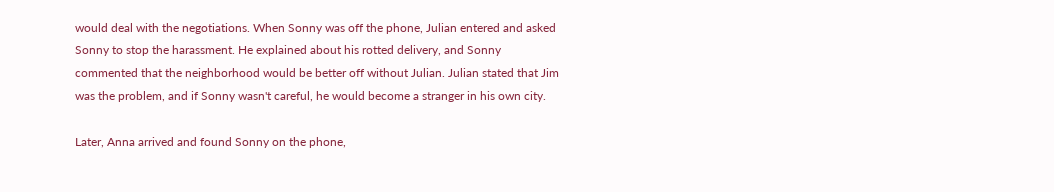would deal with the negotiations. When Sonny was off the phone, Julian entered and asked Sonny to stop the harassment. He explained about his rotted delivery, and Sonny commented that the neighborhood would be better off without Julian. Julian stated that Jim was the problem, and if Sonny wasn't careful, he would become a stranger in his own city.

Later, Anna arrived and found Sonny on the phone,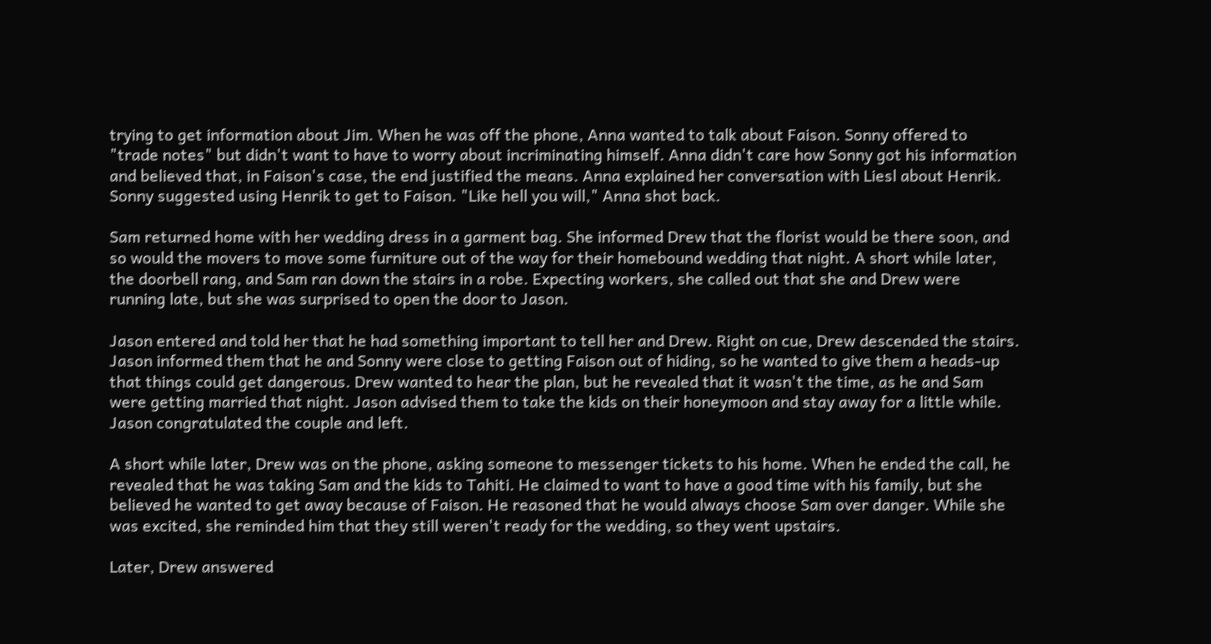trying to get information about Jim. When he was off the phone, Anna wanted to talk about Faison. Sonny offered to "trade notes" but didn't want to have to worry about incriminating himself. Anna didn't care how Sonny got his information and believed that, in Faison's case, the end justified the means. Anna explained her conversation with Liesl about Henrik. Sonny suggested using Henrik to get to Faison. "Like hell you will," Anna shot back.

Sam returned home with her wedding dress in a garment bag. She informed Drew that the florist would be there soon, and so would the movers to move some furniture out of the way for their homebound wedding that night. A short while later, the doorbell rang, and Sam ran down the stairs in a robe. Expecting workers, she called out that she and Drew were running late, but she was surprised to open the door to Jason.

Jason entered and told her that he had something important to tell her and Drew. Right on cue, Drew descended the stairs. Jason informed them that he and Sonny were close to getting Faison out of hiding, so he wanted to give them a heads-up that things could get dangerous. Drew wanted to hear the plan, but he revealed that it wasn't the time, as he and Sam were getting married that night. Jason advised them to take the kids on their honeymoon and stay away for a little while. Jason congratulated the couple and left.

A short while later, Drew was on the phone, asking someone to messenger tickets to his home. When he ended the call, he revealed that he was taking Sam and the kids to Tahiti. He claimed to want to have a good time with his family, but she believed he wanted to get away because of Faison. He reasoned that he would always choose Sam over danger. While she was excited, she reminded him that they still weren't ready for the wedding, so they went upstairs.

Later, Drew answered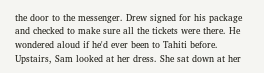the door to the messenger. Drew signed for his package and checked to make sure all the tickets were there. He wondered aloud if he'd ever been to Tahiti before. Upstairs, Sam looked at her dress. She sat down at her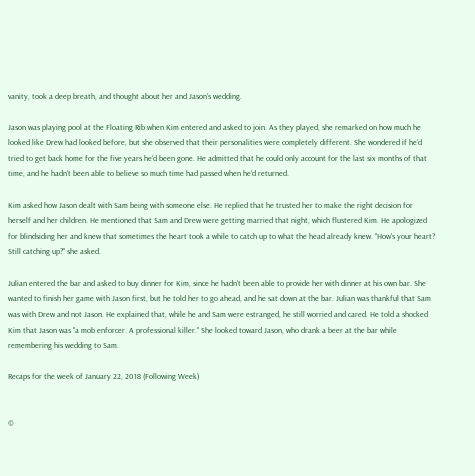vanity, took a deep breath, and thought about her and Jason's wedding.

Jason was playing pool at the Floating Rib when Kim entered and asked to join. As they played, she remarked on how much he looked like Drew had looked before, but she observed that their personalities were completely different. She wondered if he'd tried to get back home for the five years he'd been gone. He admitted that he could only account for the last six months of that time, and he hadn't been able to believe so much time had passed when he'd returned.

Kim asked how Jason dealt with Sam being with someone else. He replied that he trusted her to make the right decision for herself and her children. He mentioned that Sam and Drew were getting married that night, which flustered Kim. He apologized for blindsiding her and knew that sometimes the heart took a while to catch up to what the head already knew. "How's your heart? Still catching up?" she asked.

Julian entered the bar and asked to buy dinner for Kim, since he hadn't been able to provide her with dinner at his own bar. She wanted to finish her game with Jason first, but he told her to go ahead, and he sat down at the bar. Julian was thankful that Sam was with Drew and not Jason. He explained that, while he and Sam were estranged, he still worried and cared. He told a shocked Kim that Jason was "a mob enforcer. A professional killer." She looked toward Jason, who drank a beer at the bar while remembering his wedding to Sam.

Recaps for the week of January 22, 2018 (Following Week)


©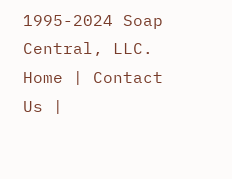1995-2024 Soap Central, LLC. Home | Contact Us |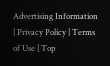Advertising Information | Privacy Policy | Terms of Use | Top